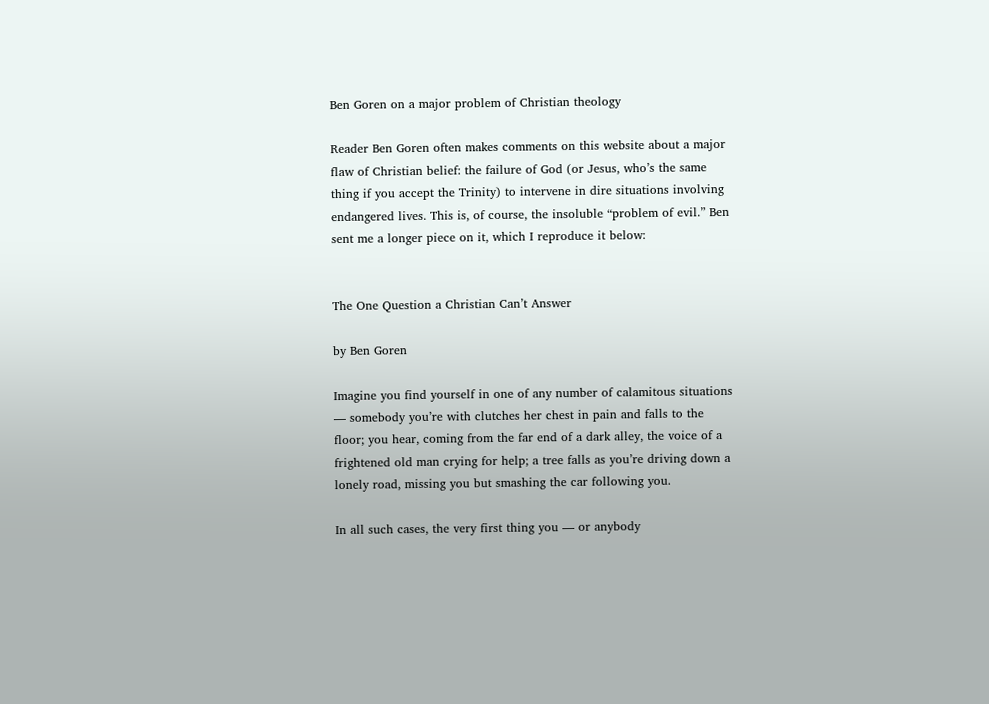Ben Goren on a major problem of Christian theology

Reader Ben Goren often makes comments on this website about a major flaw of Christian belief: the failure of God (or Jesus, who’s the same thing if you accept the Trinity) to intervene in dire situations involving endangered lives. This is, of course, the insoluble “problem of evil.” Ben sent me a longer piece on it, which I reproduce it below:


The One Question a Christian Can’t Answer

by Ben Goren

Imagine you find yourself in one of any number of calamitous situations — somebody you’re with clutches her chest in pain and falls to the floor; you hear, coming from the far end of a dark alley, the voice of a frightened old man crying for help; a tree falls as you’re driving down a lonely road, missing you but smashing the car following you.

In all such cases, the very first thing you — or anybody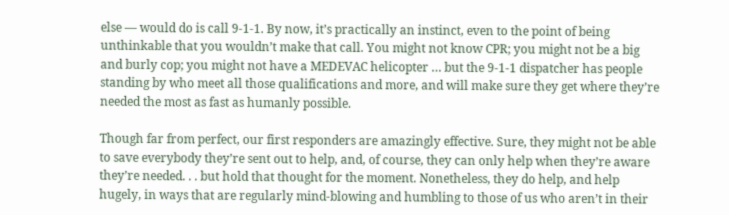else — would do is call 9-1-1. By now, it’s practically an instinct, even to the point of being unthinkable that you wouldn’t make that call. You might not know CPR; you might not be a big and burly cop; you might not have a MEDEVAC helicopter … but the 9-1-1 dispatcher has people standing by who meet all those qualifications and more, and will make sure they get where they’re needed the most as fast as humanly possible.

Though far from perfect, our first responders are amazingly effective. Sure, they might not be able to save everybody they’re sent out to help, and, of course, they can only help when they’re aware they’re needed. . . but hold that thought for the moment. Nonetheless, they do help, and help hugely, in ways that are regularly mind-blowing and humbling to those of us who aren’t in their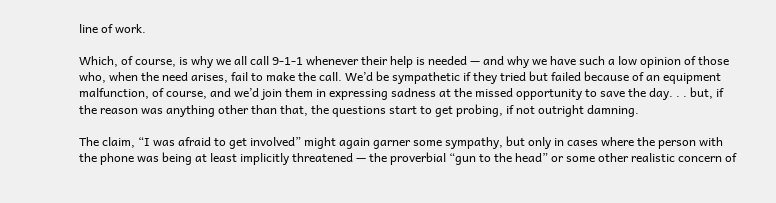line of work.

Which, of course, is why we all call 9-1-1 whenever their help is needed — and why we have such a low opinion of those who, when the need arises, fail to make the call. We’d be sympathetic if they tried but failed because of an equipment malfunction, of course, and we’d join them in expressing sadness at the missed opportunity to save the day. . . but, if the reason was anything other than that, the questions start to get probing, if not outright damning.

The claim, “I was afraid to get involved” might again garner some sympathy, but only in cases where the person with the phone was being at least implicitly threatened — the proverbial “gun to the head” or some other realistic concern of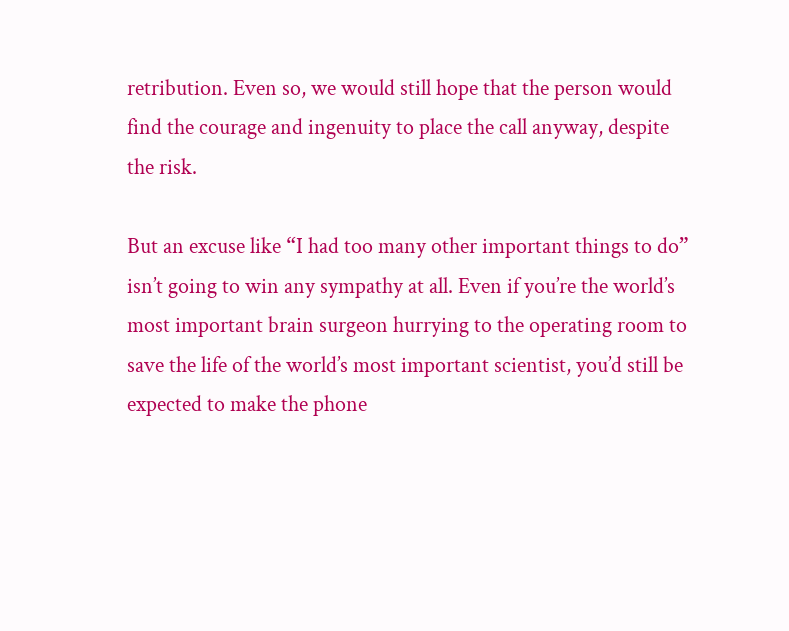retribution. Even so, we would still hope that the person would find the courage and ingenuity to place the call anyway, despite the risk.

But an excuse like “I had too many other important things to do” isn’t going to win any sympathy at all. Even if you’re the world’s most important brain surgeon hurrying to the operating room to save the life of the world’s most important scientist, you’d still be expected to make the phone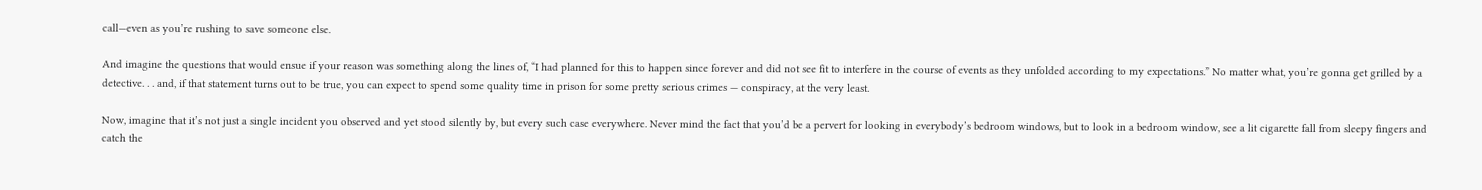call—even as you’re rushing to save someone else.

And imagine the questions that would ensue if your reason was something along the lines of, “I had planned for this to happen since forever and did not see fit to interfere in the course of events as they unfolded according to my expectations.” No matter what, you’re gonna get grilled by a detective. . . and, if that statement turns out to be true, you can expect to spend some quality time in prison for some pretty serious crimes — conspiracy, at the very least.

Now, imagine that it’s not just a single incident you observed and yet stood silently by, but every such case everywhere. Never mind the fact that you’d be a pervert for looking in everybody’s bedroom windows, but to look in a bedroom window, see a lit cigarette fall from sleepy fingers and catch the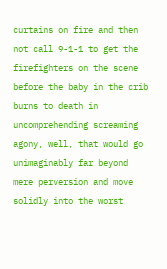curtains on fire and then not call 9-1-1 to get the firefighters on the scene before the baby in the crib burns to death in uncomprehending screaming agony, well, that would go unimaginably far beyond mere perversion and move solidly into the worst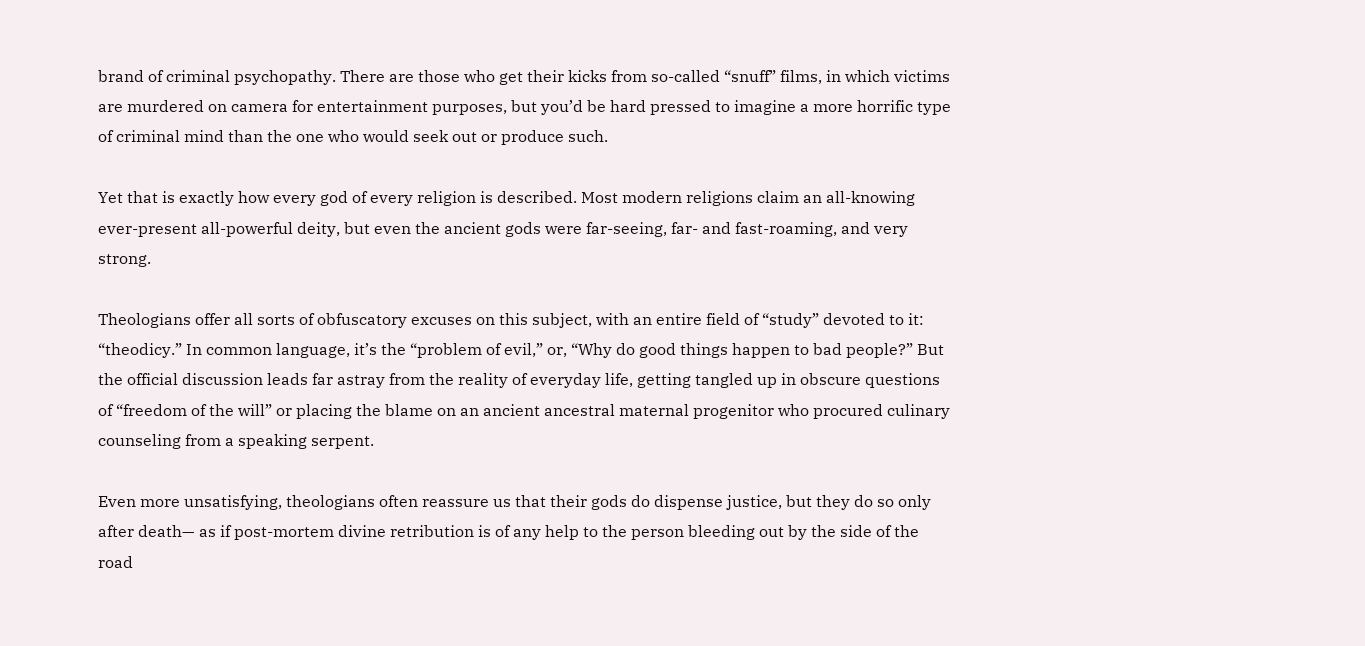brand of criminal psychopathy. There are those who get their kicks from so-called “snuff” films, in which victims are murdered on camera for entertainment purposes, but you’d be hard pressed to imagine a more horrific type of criminal mind than the one who would seek out or produce such.

Yet that is exactly how every god of every religion is described. Most modern religions claim an all-knowing ever-present all-powerful deity, but even the ancient gods were far-seeing, far- and fast-roaming, and very strong.

Theologians offer all sorts of obfuscatory excuses on this subject, with an entire field of “study” devoted to it: “theodicy.” In common language, it’s the “problem of evil,” or, “Why do good things happen to bad people?” But the official discussion leads far astray from the reality of everyday life, getting tangled up in obscure questions of “freedom of the will” or placing the blame on an ancient ancestral maternal progenitor who procured culinary counseling from a speaking serpent.

Even more unsatisfying, theologians often reassure us that their gods do dispense justice, but they do so only after death— as if post-mortem divine retribution is of any help to the person bleeding out by the side of the road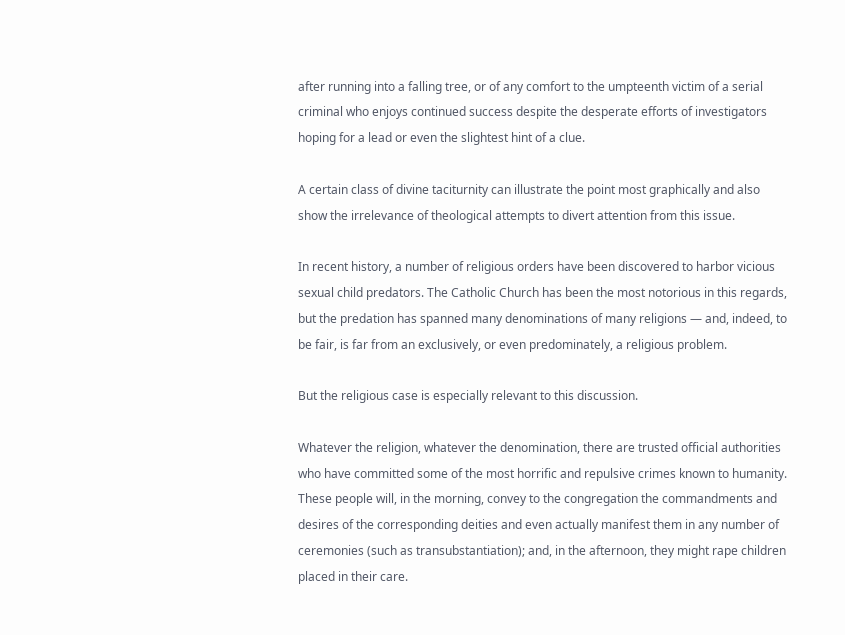after running into a falling tree, or of any comfort to the umpteenth victim of a serial criminal who enjoys continued success despite the desperate efforts of investigators hoping for a lead or even the slightest hint of a clue.

A certain class of divine taciturnity can illustrate the point most graphically and also show the irrelevance of theological attempts to divert attention from this issue.

In recent history, a number of religious orders have been discovered to harbor vicious sexual child predators. The Catholic Church has been the most notorious in this regards, but the predation has spanned many denominations of many religions — and, indeed, to be fair, is far from an exclusively, or even predominately, a religious problem.

But the religious case is especially relevant to this discussion.

Whatever the religion, whatever the denomination, there are trusted official authorities who have committed some of the most horrific and repulsive crimes known to humanity. These people will, in the morning, convey to the congregation the commandments and desires of the corresponding deities and even actually manifest them in any number of ceremonies (such as transubstantiation); and, in the afternoon, they might rape children placed in their care.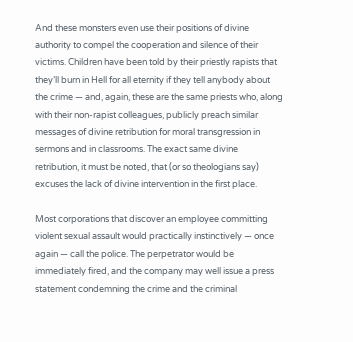And these monsters even use their positions of divine authority to compel the cooperation and silence of their victims. Children have been told by their priestly rapists that they’ll burn in Hell for all eternity if they tell anybody about the crime — and, again, these are the same priests who, along with their non-rapist colleagues, publicly preach similar messages of divine retribution for moral transgression in sermons and in classrooms. The exact same divine retribution, it must be noted, that (or so theologians say) excuses the lack of divine intervention in the first place.

Most corporations that discover an employee committing violent sexual assault would practically instinctively — once again — call the police. The perpetrator would be immediately fired, and the company may well issue a press statement condemning the crime and the criminal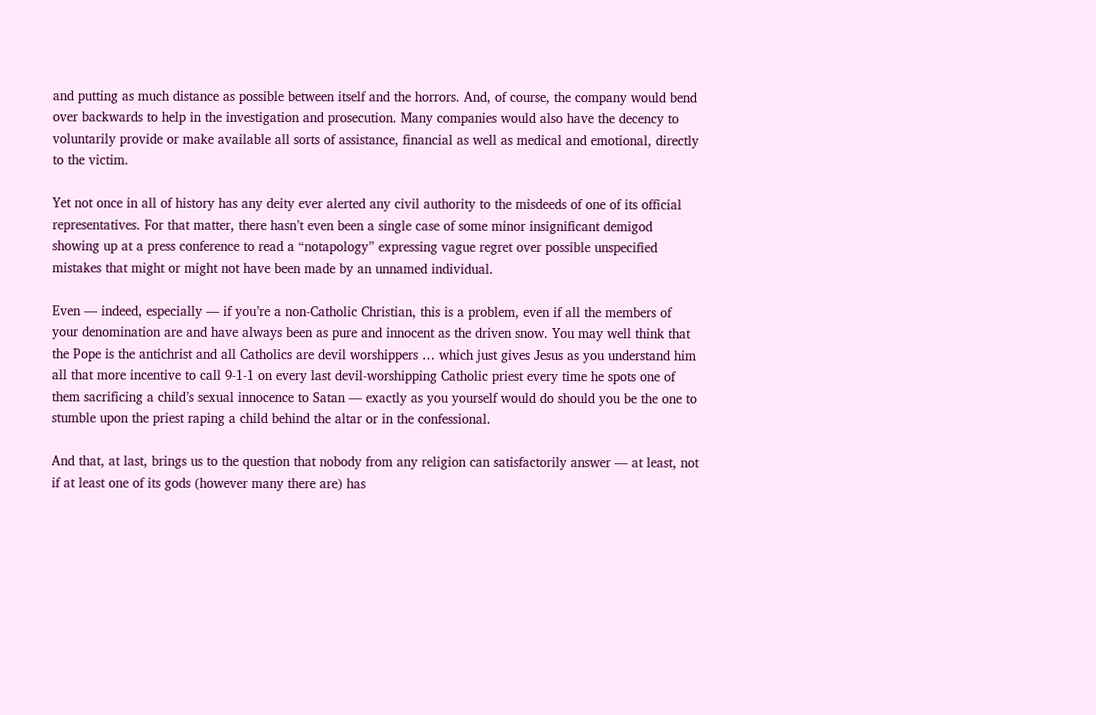and putting as much distance as possible between itself and the horrors. And, of course, the company would bend over backwards to help in the investigation and prosecution. Many companies would also have the decency to voluntarily provide or make available all sorts of assistance, financial as well as medical and emotional, directly to the victim.

Yet not once in all of history has any deity ever alerted any civil authority to the misdeeds of one of its official representatives. For that matter, there hasn’t even been a single case of some minor insignificant demigod showing up at a press conference to read a “notapology” expressing vague regret over possible unspecified mistakes that might or might not have been made by an unnamed individual.

Even — indeed, especially — if you’re a non-Catholic Christian, this is a problem, even if all the members of your denomination are and have always been as pure and innocent as the driven snow. You may well think that the Pope is the antichrist and all Catholics are devil worshippers … which just gives Jesus as you understand him all that more incentive to call 9-1-1 on every last devil-worshipping Catholic priest every time he spots one of them sacrificing a child’s sexual innocence to Satan — exactly as you yourself would do should you be the one to stumble upon the priest raping a child behind the altar or in the confessional.

And that, at last, brings us to the question that nobody from any religion can satisfactorily answer — at least, not if at least one of its gods (however many there are) has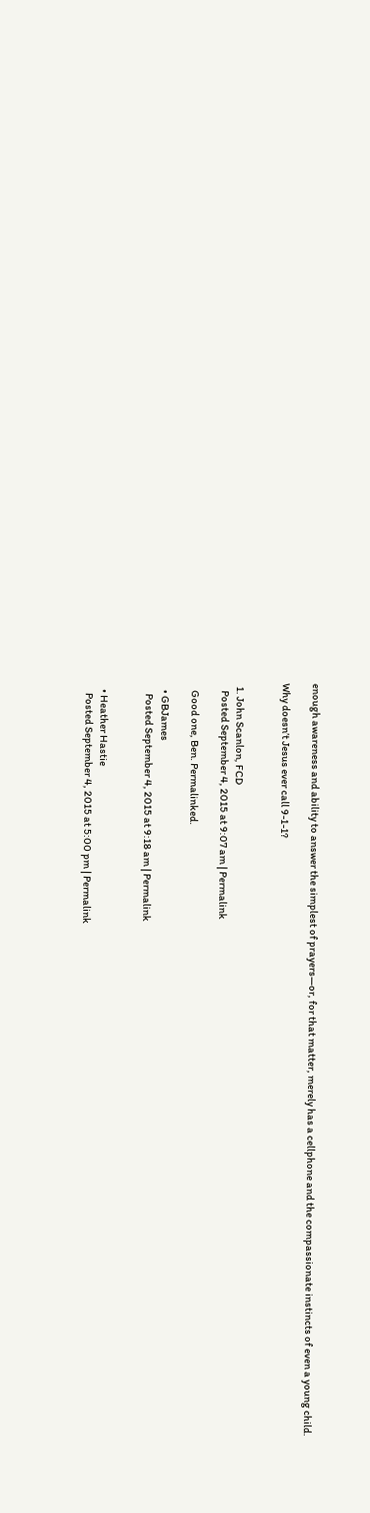enough awareness and ability to answer the simplest of prayers—or, for that matter, merely has a cellphone and the compassionate instincts of even a young child.

Why doesn’t Jesus ever call 9-1-1?


  1. John Scanlon, FCD
    Posted September 4, 2015 at 9:07 am | Permalink

    Good one, Ben. Permalinked.

    • GBJames
      Posted September 4, 2015 at 9:18 am | Permalink


    • Heather Hastie
      Posted September 4, 2015 at 5:00 pm | Permalink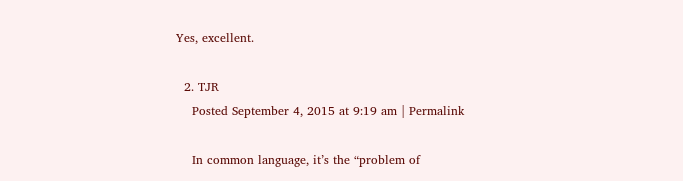Yes, excellent.

  2. TJR
    Posted September 4, 2015 at 9:19 am | Permalink

    In common language, it’s the “problem of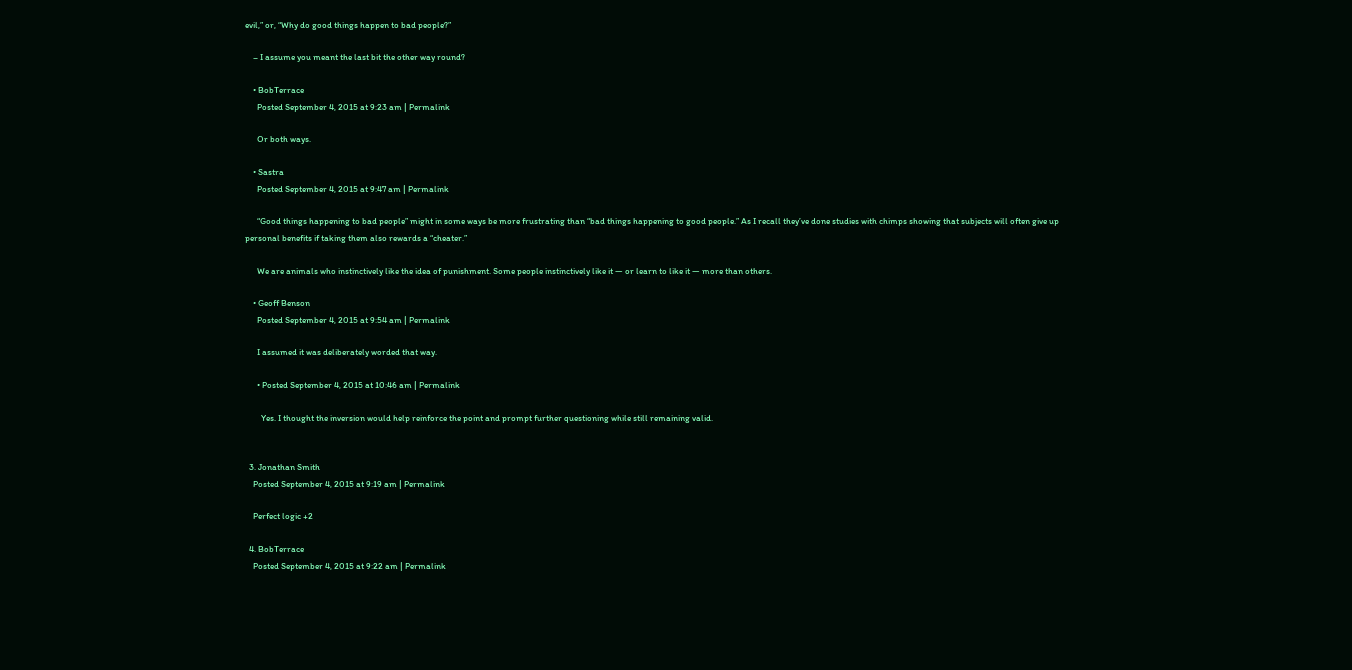evil,” or, “Why do good things happen to bad people?”

    – I assume you meant the last bit the other way round?

    • BobTerrace
      Posted September 4, 2015 at 9:23 am | Permalink

      Or both ways.

    • Sastra
      Posted September 4, 2015 at 9:47 am | Permalink

      “Good things happening to bad people” might in some ways be more frustrating than “bad things happening to good people.” As I recall they’ve done studies with chimps showing that subjects will often give up personal benefits if taking them also rewards a “cheater.”

      We are animals who instinctively like the idea of punishment. Some people instinctively like it — or learn to like it — more than others.

    • Geoff Benson
      Posted September 4, 2015 at 9:54 am | Permalink

      I assumed it was deliberately worded that way.

      • Posted September 4, 2015 at 10:46 am | Permalink

        Yes. I thought the inversion would help reinforce the point and prompt further questioning while still remaining valid.


  3. Jonathan Smith
    Posted September 4, 2015 at 9:19 am | Permalink

    Perfect logic +2

  4. BobTerrace
    Posted September 4, 2015 at 9:22 am | Permalink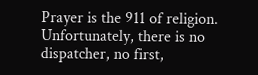Prayer is the 911 of religion. Unfortunately, there is no dispatcher, no first,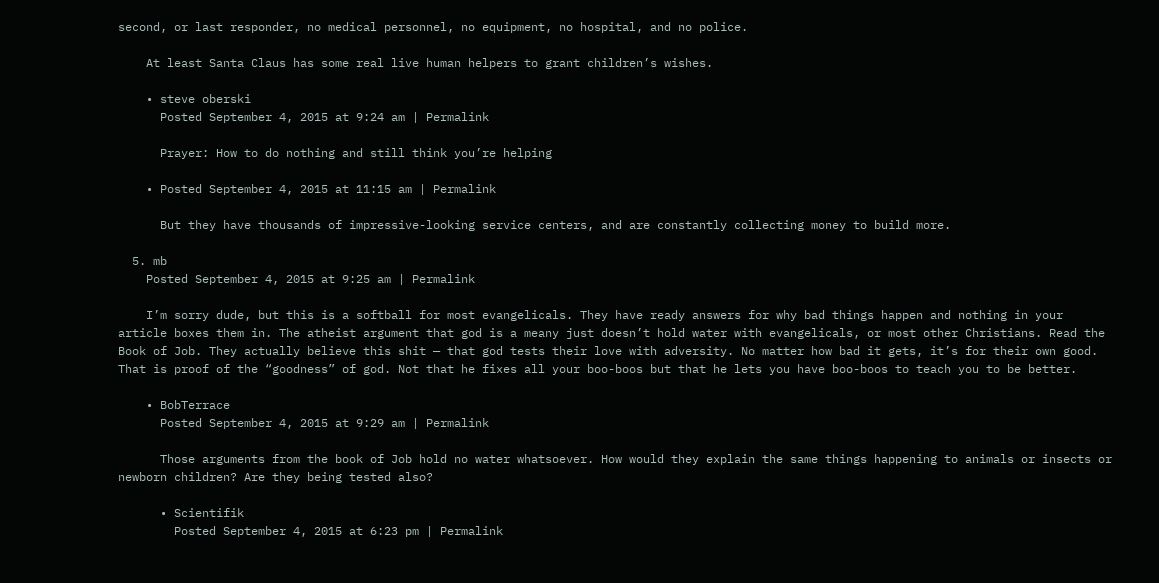second, or last responder, no medical personnel, no equipment, no hospital, and no police.

    At least Santa Claus has some real live human helpers to grant children’s wishes.

    • steve oberski
      Posted September 4, 2015 at 9:24 am | Permalink

      Prayer: How to do nothing and still think you’re helping

    • Posted September 4, 2015 at 11:15 am | Permalink

      But they have thousands of impressive-looking service centers, and are constantly collecting money to build more.

  5. mb
    Posted September 4, 2015 at 9:25 am | Permalink

    I’m sorry dude, but this is a softball for most evangelicals. They have ready answers for why bad things happen and nothing in your article boxes them in. The atheist argument that god is a meany just doesn’t hold water with evangelicals, or most other Christians. Read the Book of Job. They actually believe this shit — that god tests their love with adversity. No matter how bad it gets, it’s for their own good. That is proof of the “goodness” of god. Not that he fixes all your boo-boos but that he lets you have boo-boos to teach you to be better.

    • BobTerrace
      Posted September 4, 2015 at 9:29 am | Permalink

      Those arguments from the book of Job hold no water whatsoever. How would they explain the same things happening to animals or insects or newborn children? Are they being tested also?

      • Scientifik
        Posted September 4, 2015 at 6:23 pm | Permalink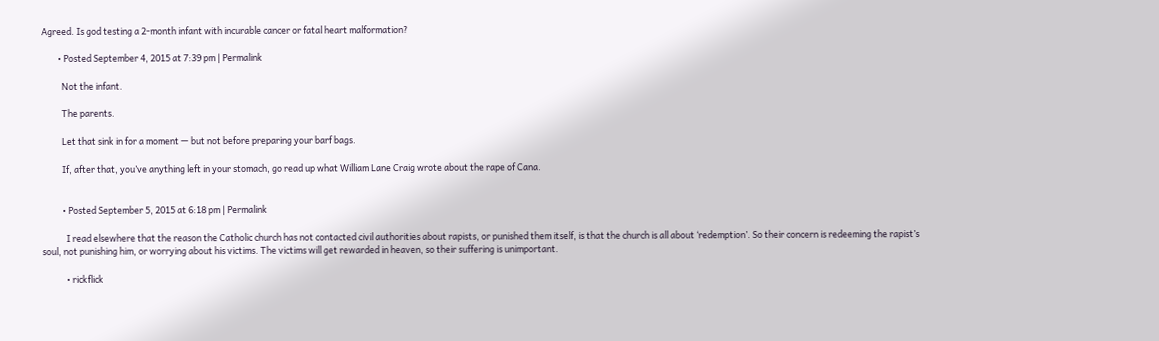Agreed. Is god testing a 2-month infant with incurable cancer or fatal heart malformation?

        • Posted September 4, 2015 at 7:39 pm | Permalink

          Not the infant.

          The parents.

          Let that sink in for a moment — but not before preparing your barf bags.

          If, after that, you’ve anything left in your stomach, go read up what William Lane Craig wrote about the rape of Cana.


          • Posted September 5, 2015 at 6:18 pm | Permalink

            I read elsewhere that the reason the Catholic church has not contacted civil authorities about rapists, or punished them itself, is that the church is all about ‘redemption’. So their concern is redeeming the rapist’s soul, not punishing him, or worrying about his victims. The victims will get rewarded in heaven, so their suffering is unimportant.

            • rickflick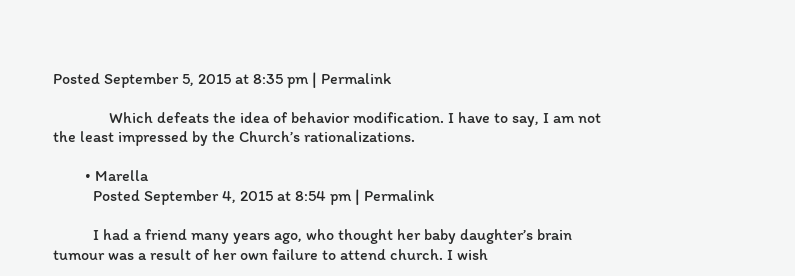Posted September 5, 2015 at 8:35 pm | Permalink

              Which defeats the idea of behavior modification. I have to say, I am not the least impressed by the Church’s rationalizations.

        • Marella
          Posted September 4, 2015 at 8:54 pm | Permalink

          I had a friend many years ago, who thought her baby daughter’s brain tumour was a result of her own failure to attend church. I wish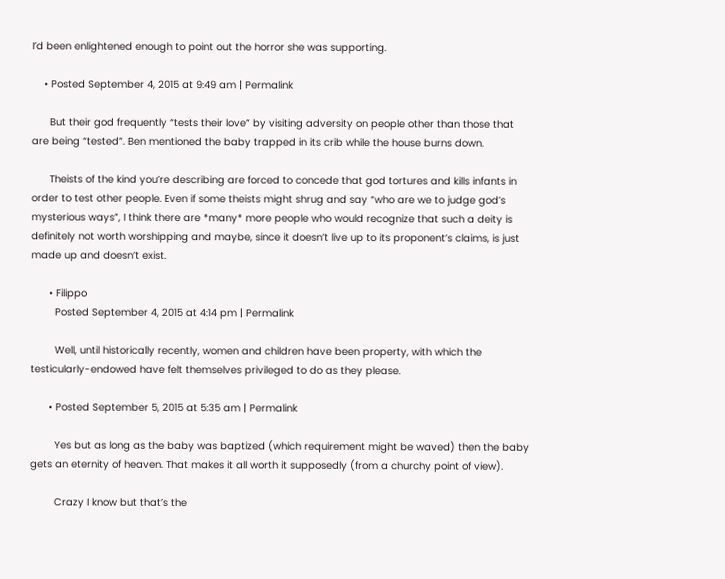I’d been enlightened enough to point out the horror she was supporting.

    • Posted September 4, 2015 at 9:49 am | Permalink

      But their god frequently “tests their love” by visiting adversity on people other than those that are being “tested”. Ben mentioned the baby trapped in its crib while the house burns down.

      Theists of the kind you’re describing are forced to concede that god tortures and kills infants in order to test other people. Even if some theists might shrug and say “who are we to judge god’s mysterious ways”, I think there are *many* more people who would recognize that such a deity is definitely not worth worshipping and maybe, since it doesn’t live up to its proponent’s claims, is just made up and doesn’t exist.

      • Filippo
        Posted September 4, 2015 at 4:14 pm | Permalink

        Well, until historically recently, women and children have been property, with which the testicularly-endowed have felt themselves privileged to do as they please.

      • Posted September 5, 2015 at 5:35 am | Permalink

        Yes but as long as the baby was baptized (which requirement might be waved) then the baby gets an eternity of heaven. That makes it all worth it supposedly (from a churchy point of view).

        Crazy I know but that’s the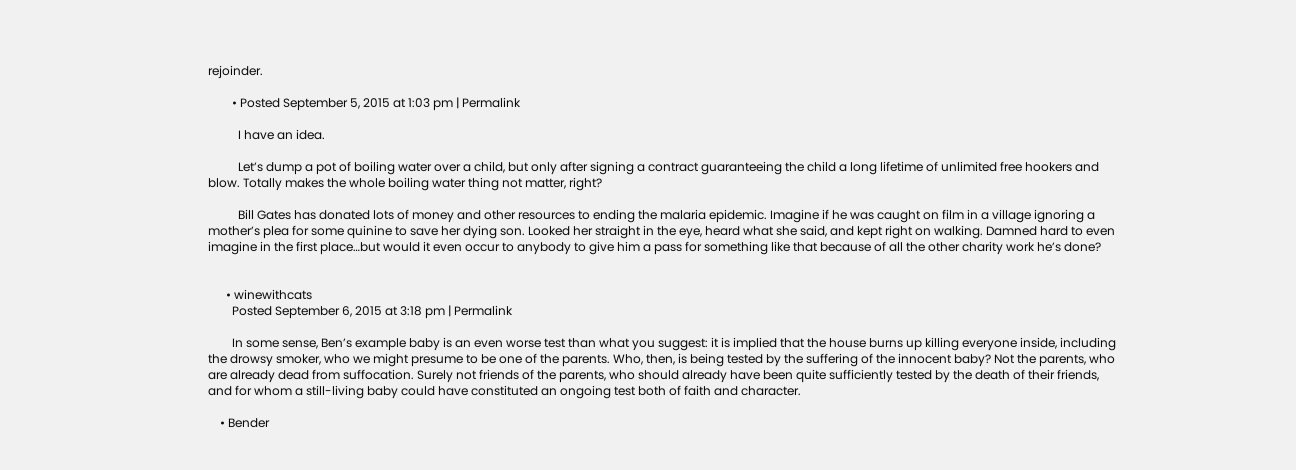rejoinder.

        • Posted September 5, 2015 at 1:03 pm | Permalink

          I have an idea.

          Let’s dump a pot of boiling water over a child, but only after signing a contract guaranteeing the child a long lifetime of unlimited free hookers and blow. Totally makes the whole boiling water thing not matter, right?

          Bill Gates has donated lots of money and other resources to ending the malaria epidemic. Imagine if he was caught on film in a village ignoring a mother’s plea for some quinine to save her dying son. Looked her straight in the eye, heard what she said, and kept right on walking. Damned hard to even imagine in the first place…but would it even occur to anybody to give him a pass for something like that because of all the other charity work he’s done?


      • winewithcats
        Posted September 6, 2015 at 3:18 pm | Permalink

        In some sense, Ben’s example baby is an even worse test than what you suggest: it is implied that the house burns up killing everyone inside, including the drowsy smoker, who we might presume to be one of the parents. Who, then, is being tested by the suffering of the innocent baby? Not the parents, who are already dead from suffocation. Surely not friends of the parents, who should already have been quite sufficiently tested by the death of their friends, and for whom a still-living baby could have constituted an ongoing test both of faith and character.

    • Bender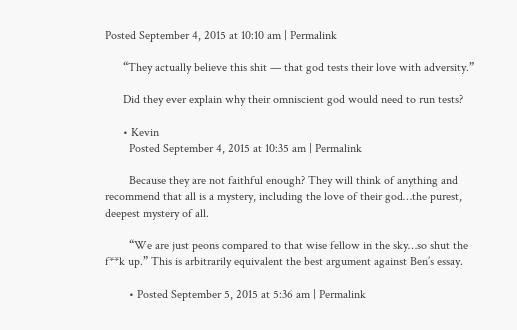Posted September 4, 2015 at 10:10 am | Permalink

      “They actually believe this shit — that god tests their love with adversity.”

      Did they ever explain why their omniscient god would need to run tests?

      • Kevin
        Posted September 4, 2015 at 10:35 am | Permalink

        Because they are not faithful enough? They will think of anything and recommend that all is a mystery, including the love of their god…the purest, deepest mystery of all.

        “We are just peons compared to that wise fellow in the sky…so shut the f**k up.” This is arbitrarily equivalent the best argument against Ben’s essay.

        • Posted September 5, 2015 at 5:36 am | Permalink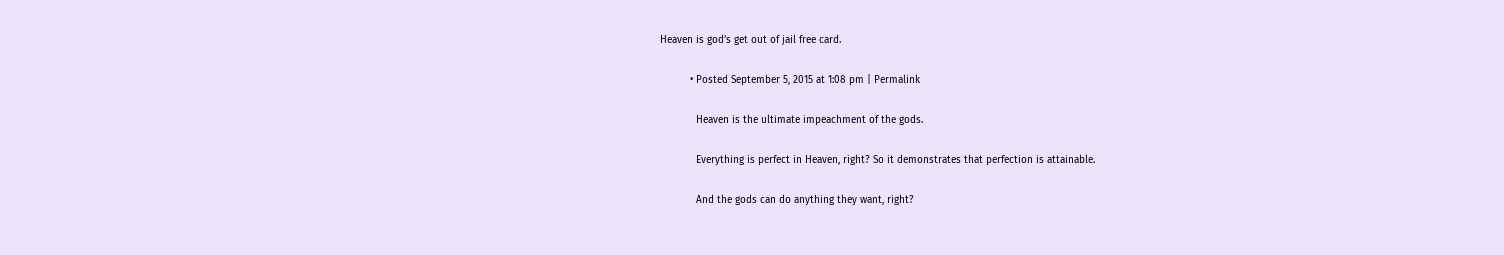Heaven is god’s get out of jail free card.

          • Posted September 5, 2015 at 1:08 pm | Permalink

            Heaven is the ultimate impeachment of the gods.

            Everything is perfect in Heaven, right? So it demonstrates that perfection is attainable.

            And the gods can do anything they want, right?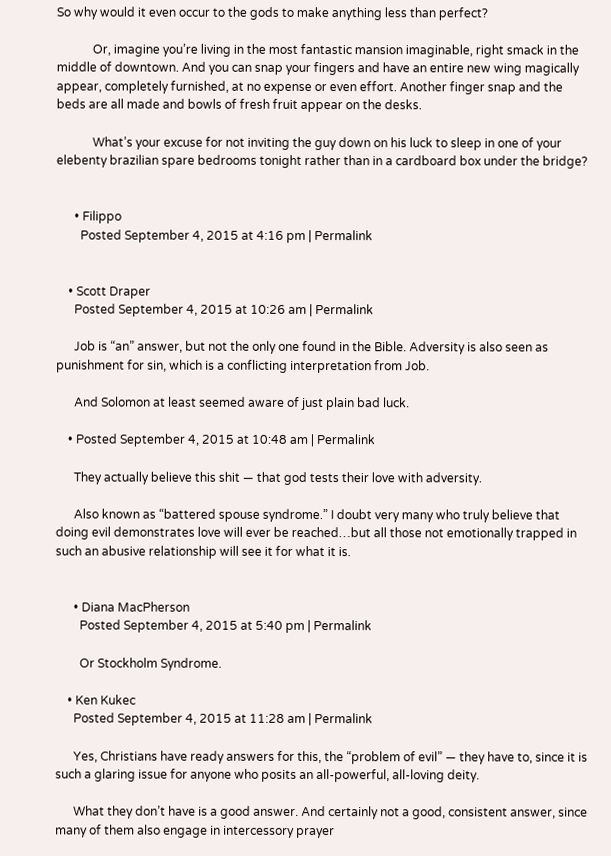So why would it even occur to the gods to make anything less than perfect?

            Or, imagine you’re living in the most fantastic mansion imaginable, right smack in the middle of downtown. And you can snap your fingers and have an entire new wing magically appear, completely furnished, at no expense or even effort. Another finger snap and the beds are all made and bowls of fresh fruit appear on the desks.

            What’s your excuse for not inviting the guy down on his luck to sleep in one of your elebenty brazilian spare bedrooms tonight rather than in a cardboard box under the bridge?


      • Filippo
        Posted September 4, 2015 at 4:16 pm | Permalink


    • Scott Draper
      Posted September 4, 2015 at 10:26 am | Permalink

      Job is “an” answer, but not the only one found in the Bible. Adversity is also seen as punishment for sin, which is a conflicting interpretation from Job.

      And Solomon at least seemed aware of just plain bad luck.

    • Posted September 4, 2015 at 10:48 am | Permalink

      They actually believe this shit — that god tests their love with adversity.

      Also known as “battered spouse syndrome.” I doubt very many who truly believe that doing evil demonstrates love will ever be reached…but all those not emotionally trapped in such an abusive relationship will see it for what it is.


      • Diana MacPherson
        Posted September 4, 2015 at 5:40 pm | Permalink

        Or Stockholm Syndrome.

    • Ken Kukec
      Posted September 4, 2015 at 11:28 am | Permalink

      Yes, Christians have ready answers for this, the “problem of evil” — they have to, since it is such a glaring issue for anyone who posits an all-powerful, all-loving deity.

      What they don’t have is a good answer. And certainly not a good, consistent answer, since many of them also engage in intercessory prayer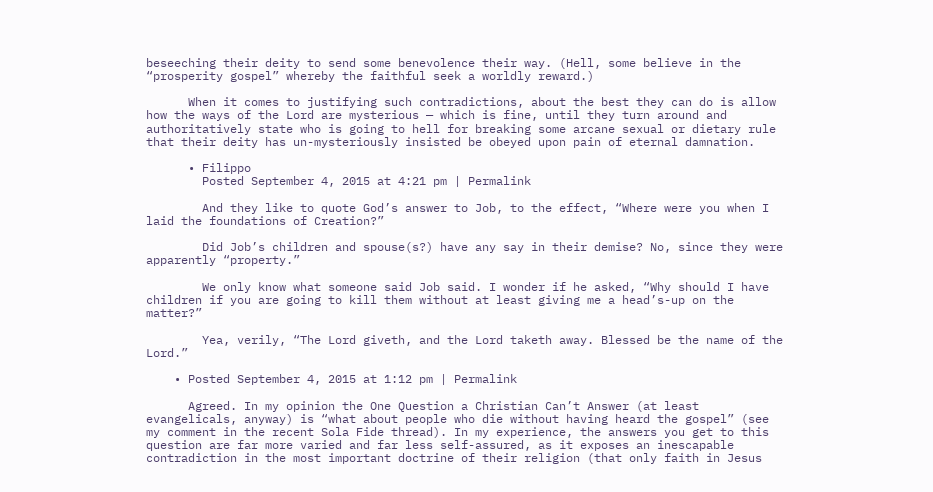beseeching their deity to send some benevolence their way. (Hell, some believe in the “prosperity gospel” whereby the faithful seek a worldly reward.)

      When it comes to justifying such contradictions, about the best they can do is allow how the ways of the Lord are mysterious — which is fine, until they turn around and authoritatively state who is going to hell for breaking some arcane sexual or dietary rule that their deity has un-mysteriously insisted be obeyed upon pain of eternal damnation.

      • Filippo
        Posted September 4, 2015 at 4:21 pm | Permalink

        And they like to quote God’s answer to Job, to the effect, “Where were you when I laid the foundations of Creation?”

        Did Job’s children and spouse(s?) have any say in their demise? No, since they were apparently “property.”

        We only know what someone said Job said. I wonder if he asked, “Why should I have children if you are going to kill them without at least giving me a head’s-up on the matter?”

        Yea, verily, “The Lord giveth, and the Lord taketh away. Blessed be the name of the Lord.”

    • Posted September 4, 2015 at 1:12 pm | Permalink

      Agreed. In my opinion the One Question a Christian Can’t Answer (at least evangelicals, anyway) is “what about people who die without having heard the gospel” (see my comment in the recent Sola Fide thread). In my experience, the answers you get to this question are far more varied and far less self-assured, as it exposes an inescapable contradiction in the most important doctrine of their religion (that only faith in Jesus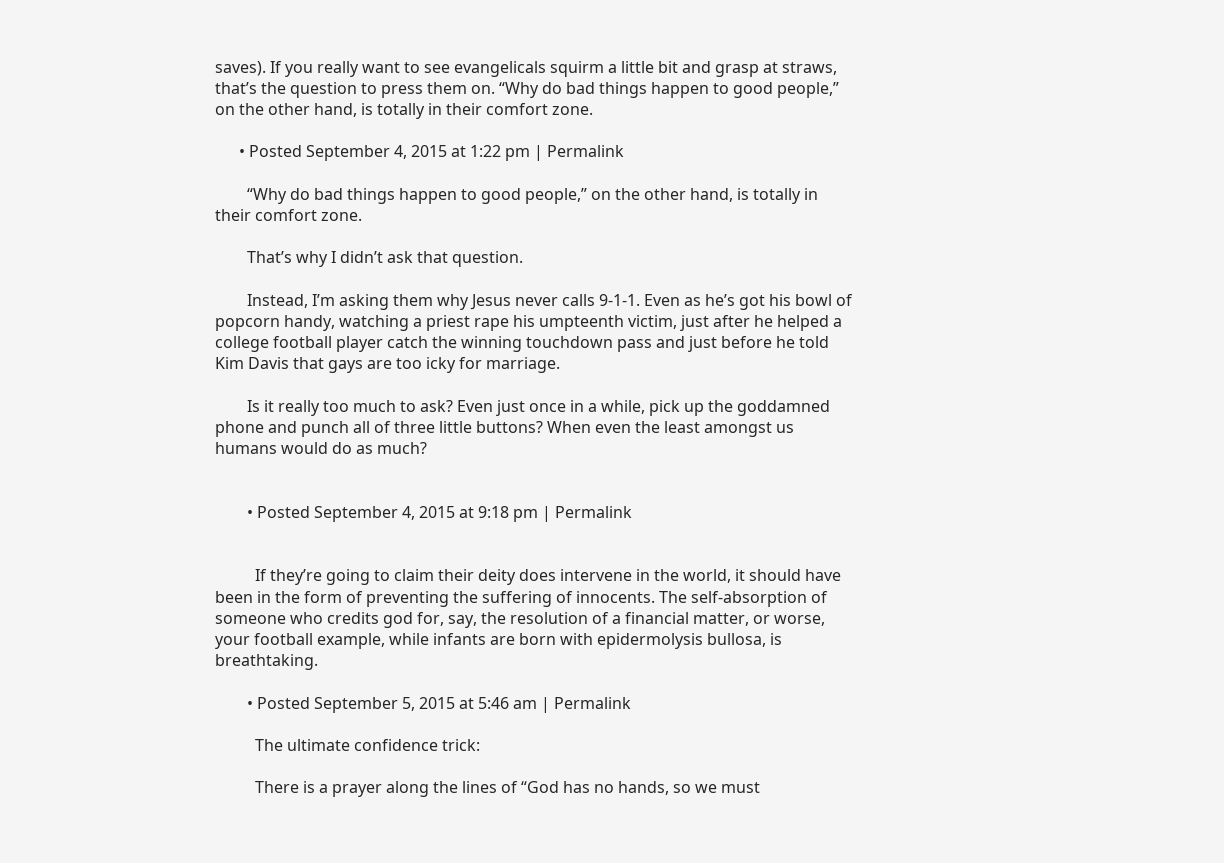saves). If you really want to see evangelicals squirm a little bit and grasp at straws, that’s the question to press them on. “Why do bad things happen to good people,” on the other hand, is totally in their comfort zone.

      • Posted September 4, 2015 at 1:22 pm | Permalink

        “Why do bad things happen to good people,” on the other hand, is totally in their comfort zone.

        That’s why I didn’t ask that question.

        Instead, I’m asking them why Jesus never calls 9-1-1. Even as he’s got his bowl of popcorn handy, watching a priest rape his umpteenth victim, just after he helped a college football player catch the winning touchdown pass and just before he told Kim Davis that gays are too icky for marriage.

        Is it really too much to ask? Even just once in a while, pick up the goddamned phone and punch all of three little buttons? When even the least amongst us humans would do as much?


        • Posted September 4, 2015 at 9:18 pm | Permalink


          If they’re going to claim their deity does intervene in the world, it should have been in the form of preventing the suffering of innocents. The self-absorption of someone who credits god for, say, the resolution of a financial matter, or worse, your football example, while infants are born with epidermolysis bullosa, is breathtaking.

        • Posted September 5, 2015 at 5:46 am | Permalink

          The ultimate confidence trick:

          There is a prayer along the lines of “God has no hands, so we must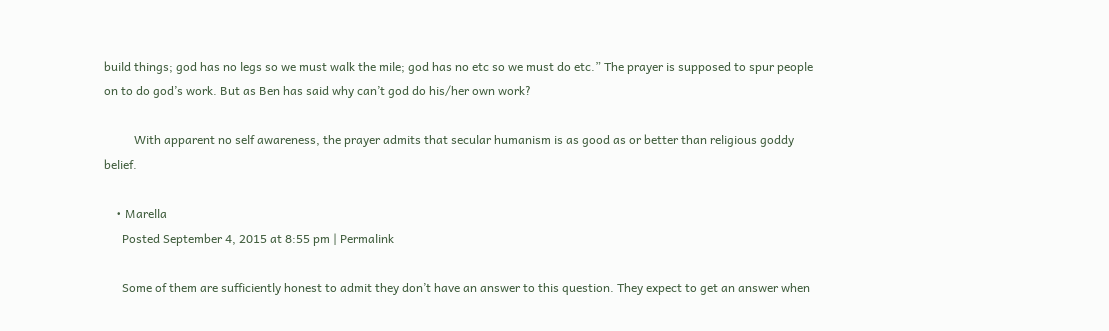build things; god has no legs so we must walk the mile; god has no etc so we must do etc.” The prayer is supposed to spur people on to do god’s work. But as Ben has said why can’t god do his/her own work?

          With apparent no self awareness, the prayer admits that secular humanism is as good as or better than religious goddy belief.

    • Marella
      Posted September 4, 2015 at 8:55 pm | Permalink

      Some of them are sufficiently honest to admit they don’t have an answer to this question. They expect to get an answer when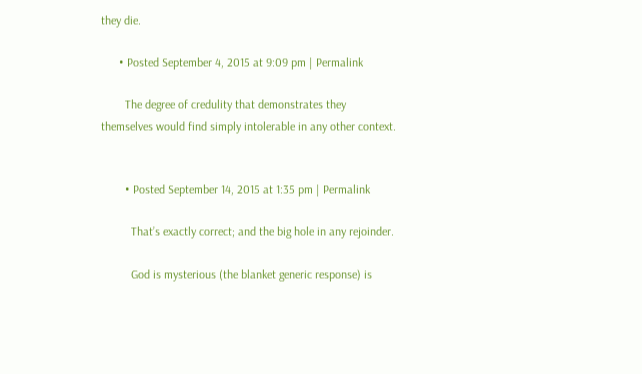they die.

      • Posted September 4, 2015 at 9:09 pm | Permalink

        The degree of credulity that demonstrates they themselves would find simply intolerable in any other context.


        • Posted September 14, 2015 at 1:35 pm | Permalink

          That’s exactly correct; and the big hole in any rejoinder.

          God is mysterious (the blanket generic response) is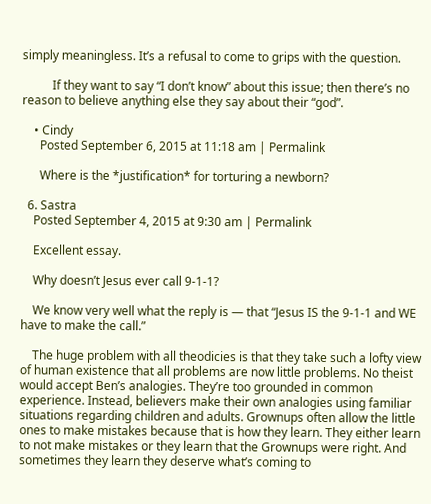simply meaningless. It’s a refusal to come to grips with the question.

          If they want to say “I don’t know” about this issue; then there’s no reason to believe anything else they say about their “god”.

    • Cindy
      Posted September 6, 2015 at 11:18 am | Permalink

      Where is the *justification* for torturing a newborn?

  6. Sastra
    Posted September 4, 2015 at 9:30 am | Permalink

    Excellent essay.

    Why doesn’t Jesus ever call 9-1-1?

    We know very well what the reply is — that “Jesus IS the 9-1-1 and WE have to make the call.”

    The huge problem with all theodicies is that they take such a lofty view of human existence that all problems are now little problems. No theist would accept Ben’s analogies. They’re too grounded in common experience. Instead, believers make their own analogies using familiar situations regarding children and adults. Grownups often allow the little ones to make mistakes because that is how they learn. They either learn to not make mistakes or they learn that the Grownups were right. And sometimes they learn they deserve what’s coming to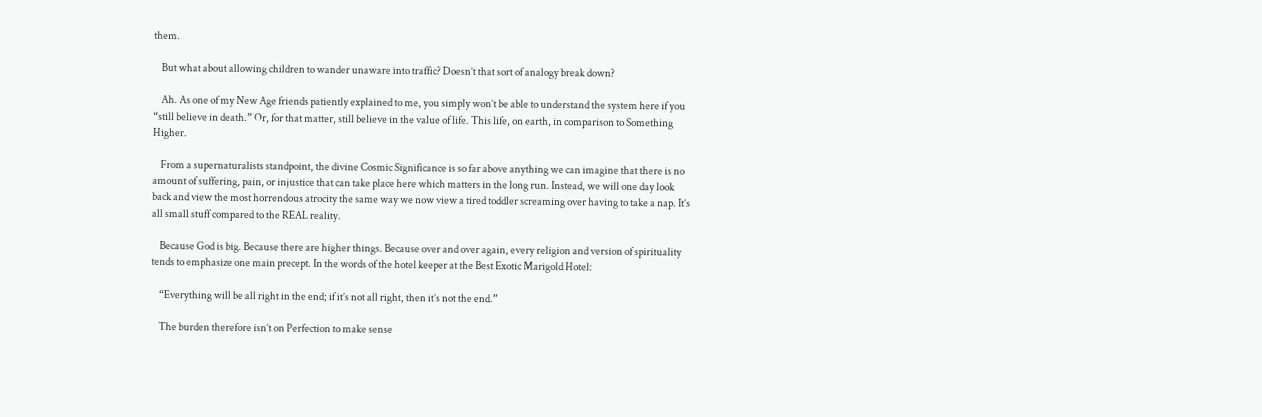them.

    But what about allowing children to wander unaware into traffic? Doesn’t that sort of analogy break down?

    Ah. As one of my New Age friends patiently explained to me, you simply won’t be able to understand the system here if you “still believe in death.” Or, for that matter, still believe in the value of life. This life, on earth, in comparison to Something Higher.

    From a supernaturalists standpoint, the divine Cosmic Significance is so far above anything we can imagine that there is no amount of suffering, pain, or injustice that can take place here which matters in the long run. Instead, we will one day look back and view the most horrendous atrocity the same way we now view a tired toddler screaming over having to take a nap. It’s all small stuff compared to the REAL reality.

    Because God is big. Because there are higher things. Because over and over again, every religion and version of spirituality tends to emphasize one main precept. In the words of the hotel keeper at the Best Exotic Marigold Hotel:

    “Everything will be all right in the end; if it’s not all right, then it’s not the end.”

    The burden therefore isn’t on Perfection to make sense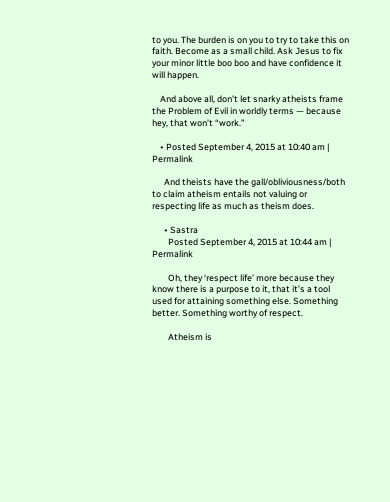to you. The burden is on you to try to take this on faith. Become as a small child. Ask Jesus to fix your minor little boo boo and have confidence it will happen.

    And above all, don’t let snarky atheists frame the Problem of Evil in worldly terms — because hey, that won’t “work.”

    • Posted September 4, 2015 at 10:40 am | Permalink

      And theists have the gall/obliviousness/both to claim atheism entails not valuing or respecting life as much as theism does.

      • Sastra
        Posted September 4, 2015 at 10:44 am | Permalink

        Oh, they ‘respect life’ more because they know there is a purpose to it, that it’s a tool used for attaining something else. Something better. Something worthy of respect.

        Atheism is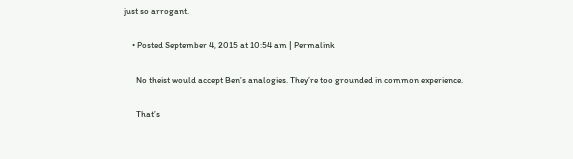just so arrogant.

    • Posted September 4, 2015 at 10:54 am | Permalink

      No theist would accept Ben’s analogies. They’re too grounded in common experience.

      That’s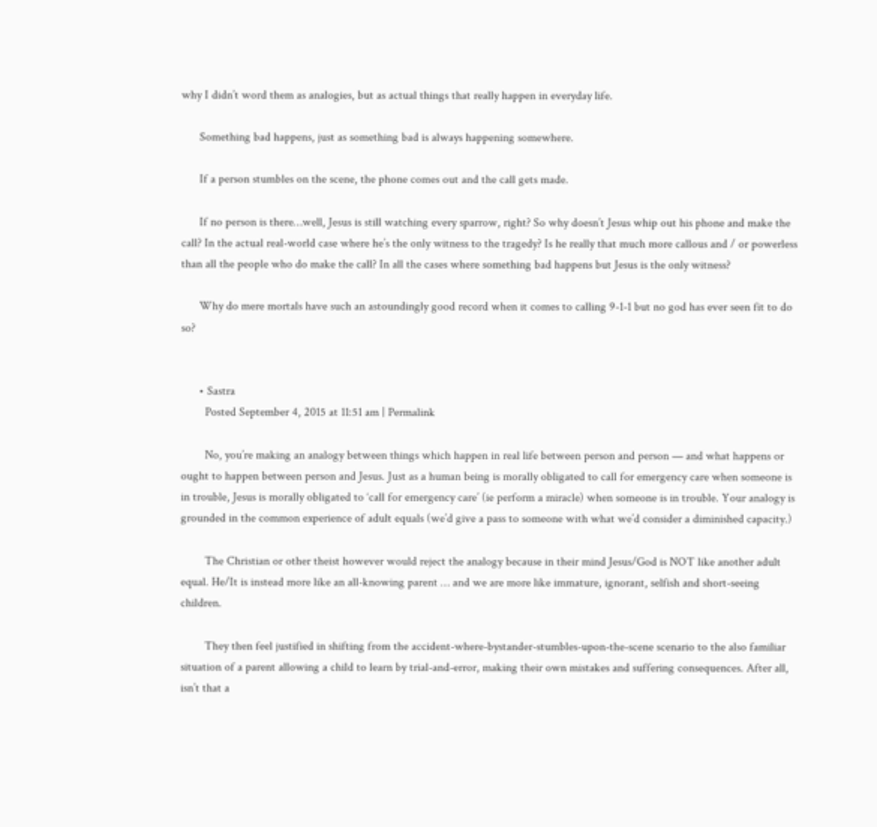why I didn’t word them as analogies, but as actual things that really happen in everyday life.

      Something bad happens, just as something bad is always happening somewhere.

      If a person stumbles on the scene, the phone comes out and the call gets made.

      If no person is there…well, Jesus is still watching every sparrow, right? So why doesn’t Jesus whip out his phone and make the call? In the actual real-world case where he’s the only witness to the tragedy? Is he really that much more callous and / or powerless than all the people who do make the call? In all the cases where something bad happens but Jesus is the only witness?

      Why do mere mortals have such an astoundingly good record when it comes to calling 9-1-1 but no god has ever seen fit to do so?


      • Sastra
        Posted September 4, 2015 at 11:51 am | Permalink

        No, you’re making an analogy between things which happen in real life between person and person — and what happens or ought to happen between person and Jesus. Just as a human being is morally obligated to call for emergency care when someone is in trouble, Jesus is morally obligated to ‘call for emergency care’ (ie perform a miracle) when someone is in trouble. Your analogy is grounded in the common experience of adult equals (we’d give a pass to someone with what we’d consider a diminished capacity.)

        The Christian or other theist however would reject the analogy because in their mind Jesus/God is NOT like another adult equal. He/It is instead more like an all-knowing parent … and we are more like immature, ignorant, selfish and short-seeing children.

        They then feel justified in shifting from the accident-where-bystander-stumbles-upon-the-scene scenario to the also familiar situation of a parent allowing a child to learn by trial-and-error, making their own mistakes and suffering consequences. After all, isn’t that a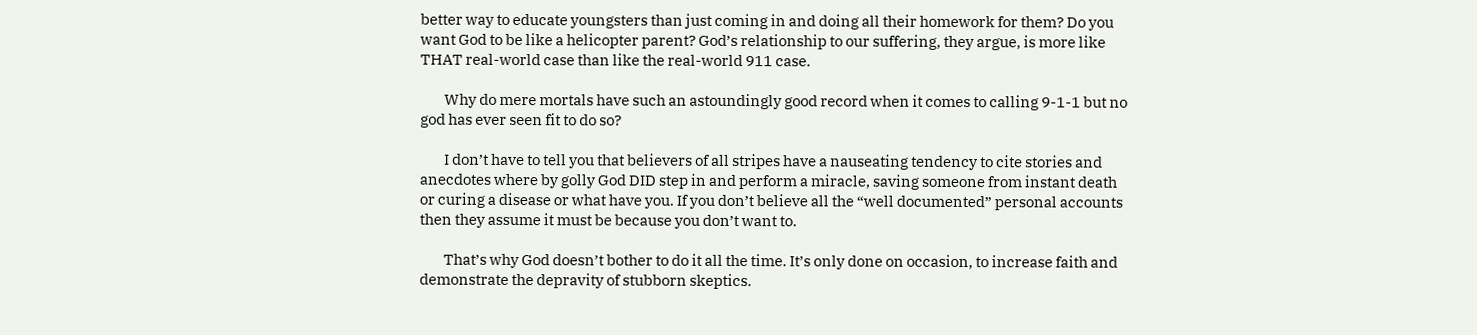better way to educate youngsters than just coming in and doing all their homework for them? Do you want God to be like a helicopter parent? God’s relationship to our suffering, they argue, is more like THAT real-world case than like the real-world 911 case.

        Why do mere mortals have such an astoundingly good record when it comes to calling 9-1-1 but no god has ever seen fit to do so?

        I don’t have to tell you that believers of all stripes have a nauseating tendency to cite stories and anecdotes where by golly God DID step in and perform a miracle, saving someone from instant death or curing a disease or what have you. If you don’t believe all the “well documented” personal accounts then they assume it must be because you don’t want to.

        That’s why God doesn’t bother to do it all the time. It’s only done on occasion, to increase faith and demonstrate the depravity of stubborn skeptics.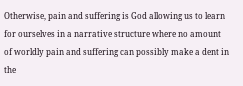Otherwise, pain and suffering is God allowing us to learn for ourselves in a narrative structure where no amount of worldly pain and suffering can possibly make a dent in the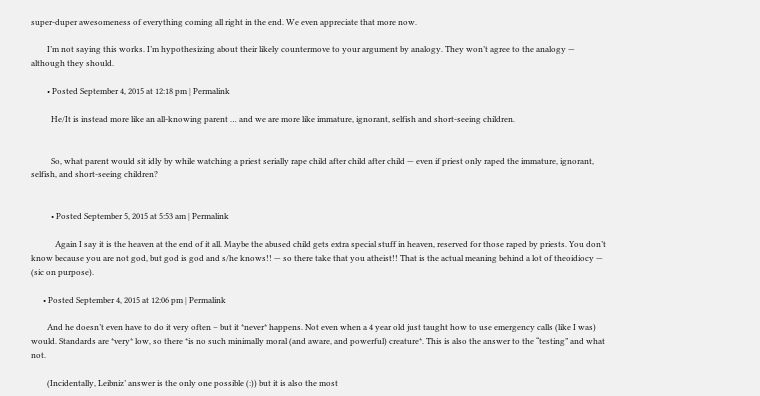super-duper awesomeness of everything coming all right in the end. We even appreciate that more now.

        I’m not saying this works. I’m hypothesizing about their likely countermove to your argument by analogy. They won’t agree to the analogy — although they should.

        • Posted September 4, 2015 at 12:18 pm | Permalink

          He/It is instead more like an all-knowing parent … and we are more like immature, ignorant, selfish and short-seeing children.


          So, what parent would sit idly by while watching a priest serially rape child after child after child — even if priest only raped the immature, ignorant, selfish, and short-seeing children?


          • Posted September 5, 2015 at 5:53 am | Permalink

            Again I say it is the heaven at the end of it all. Maybe the abused child gets extra special stuff in heaven, reserved for those raped by priests. You don’t know because you are not god, but god is god and s/he knows!! — so there take that you atheist!! That is the actual meaning behind a lot of theoidiocy — (sic on purpose).

      • Posted September 4, 2015 at 12:06 pm | Permalink

        And he doesn’t even have to do it very often – but it *never* happens. Not even when a 4 year old just taught how to use emergency calls (like I was) would. Standards are *very* low, so there *is no such minimally moral (and aware, and powerful) creature*. This is also the answer to the “testing” and what not.

        (Incidentally, Leibniz’ answer is the only one possible (:)) but it is also the most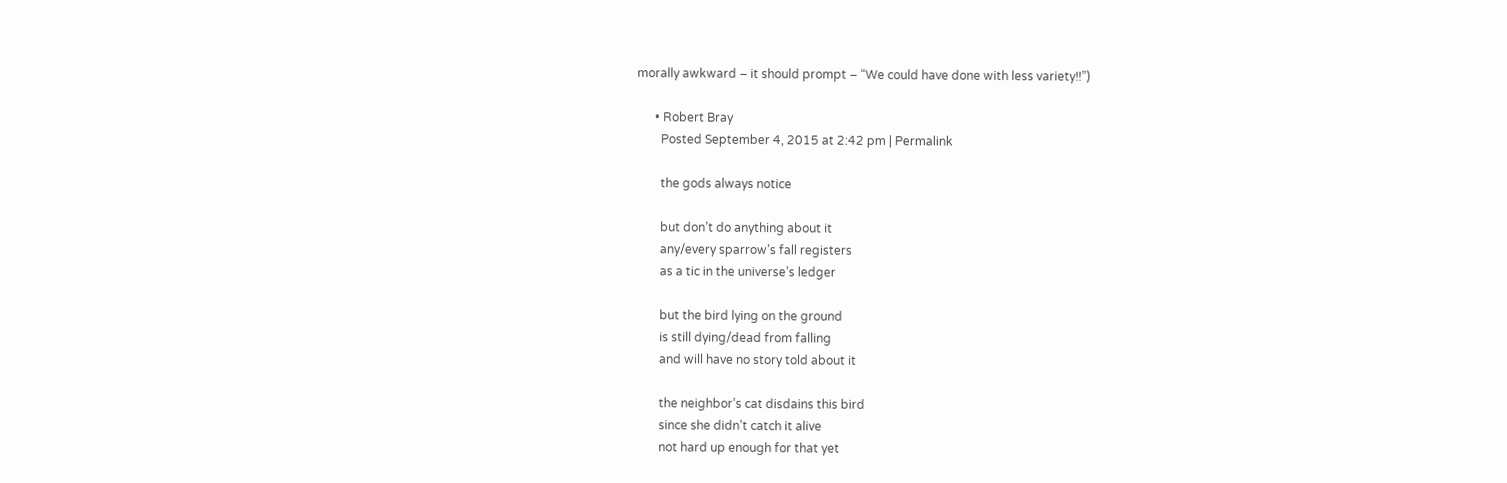morally awkward – it should prompt – “We could have done with less variety!!”)

      • Robert Bray
        Posted September 4, 2015 at 2:42 pm | Permalink

        the gods always notice

        but don’t do anything about it
        any/every sparrow’s fall registers
        as a tic in the universe’s ledger

        but the bird lying on the ground
        is still dying/dead from falling
        and will have no story told about it

        the neighbor’s cat disdains this bird
        since she didn’t catch it alive
        not hard up enough for that yet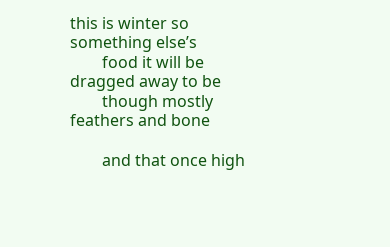this is winter so something else’s
        food it will be dragged away to be
        though mostly feathers and bone

        and that once high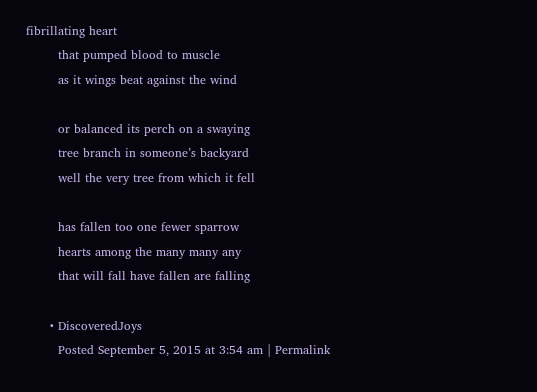fibrillating heart
        that pumped blood to muscle
        as it wings beat against the wind

        or balanced its perch on a swaying
        tree branch in someone’s backyard
        well the very tree from which it fell

        has fallen too one fewer sparrow
        hearts among the many many any
        that will fall have fallen are falling

      • DiscoveredJoys
        Posted September 5, 2015 at 3:54 am | Permalink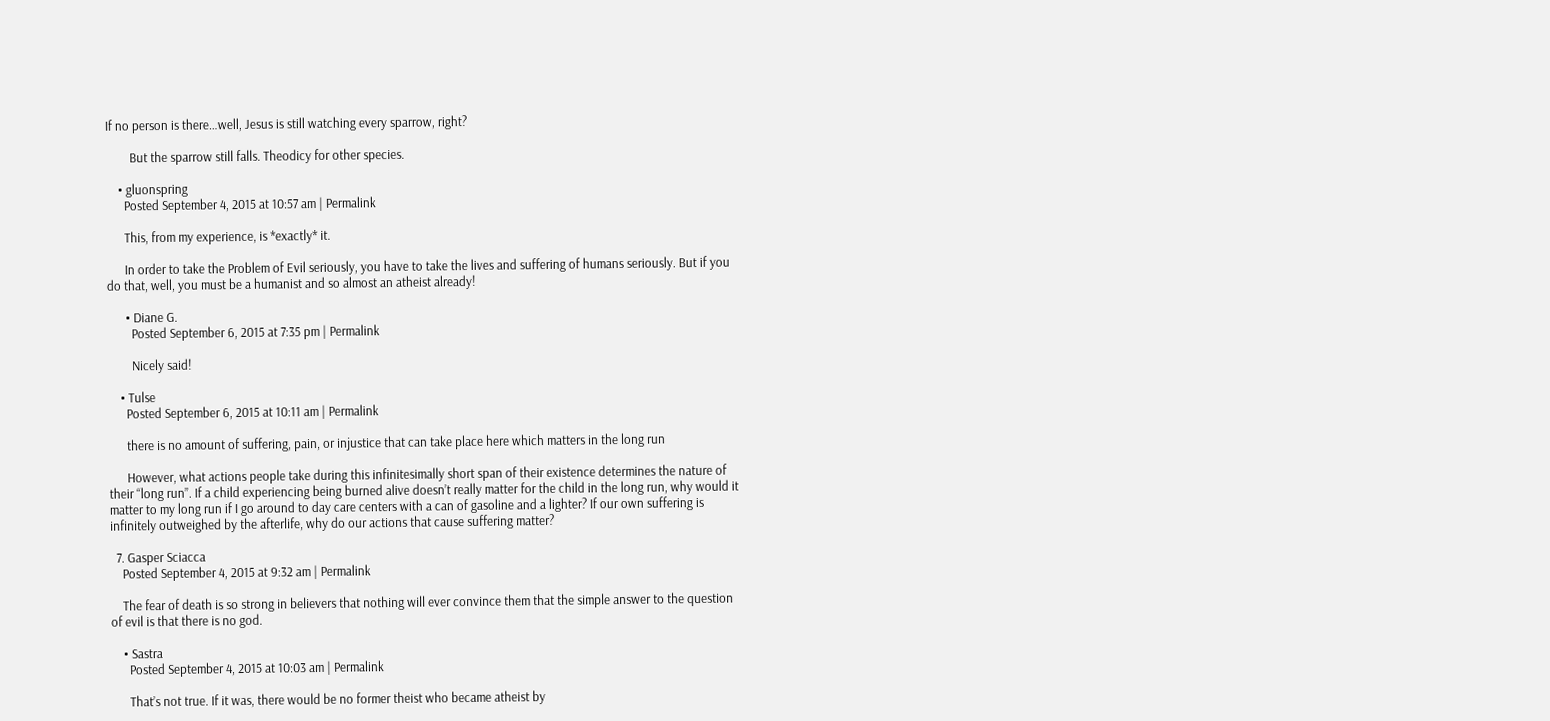If no person is there…well, Jesus is still watching every sparrow, right?

        But the sparrow still falls. Theodicy for other species.

    • gluonspring
      Posted September 4, 2015 at 10:57 am | Permalink

      This, from my experience, is *exactly* it.

      In order to take the Problem of Evil seriously, you have to take the lives and suffering of humans seriously. But if you do that, well, you must be a humanist and so almost an atheist already!

      • Diane G.
        Posted September 6, 2015 at 7:35 pm | Permalink

        Nicely said!

    • Tulse
      Posted September 6, 2015 at 10:11 am | Permalink

      there is no amount of suffering, pain, or injustice that can take place here which matters in the long run

      However, what actions people take during this infinitesimally short span of their existence determines the nature of their “long run”. If a child experiencing being burned alive doesn’t really matter for the child in the long run, why would it matter to my long run if I go around to day care centers with a can of gasoline and a lighter? If our own suffering is infinitely outweighed by the afterlife, why do our actions that cause suffering matter?

  7. Gasper Sciacca
    Posted September 4, 2015 at 9:32 am | Permalink

    The fear of death is so strong in believers that nothing will ever convince them that the simple answer to the question of evil is that there is no god.

    • Sastra
      Posted September 4, 2015 at 10:03 am | Permalink

      That’s not true. If it was, there would be no former theist who became atheist by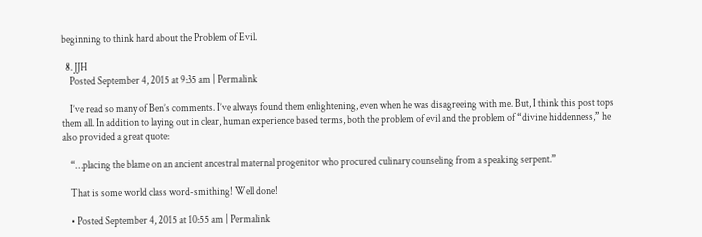beginning to think hard about the Problem of Evil.

  8. JJH
    Posted September 4, 2015 at 9:35 am | Permalink

    I’ve read so many of Ben’s comments. I’ve always found them enlightening, even when he was disagreeing with me. But, I think this post tops them all. In addition to laying out in clear, human experience based terms, both the problem of evil and the problem of “divine hiddenness,” he also provided a great quote:

    “…placing the blame on an ancient ancestral maternal progenitor who procured culinary counseling from a speaking serpent.”

    That is some world class word-smithing! Well done!

    • Posted September 4, 2015 at 10:55 am | Permalink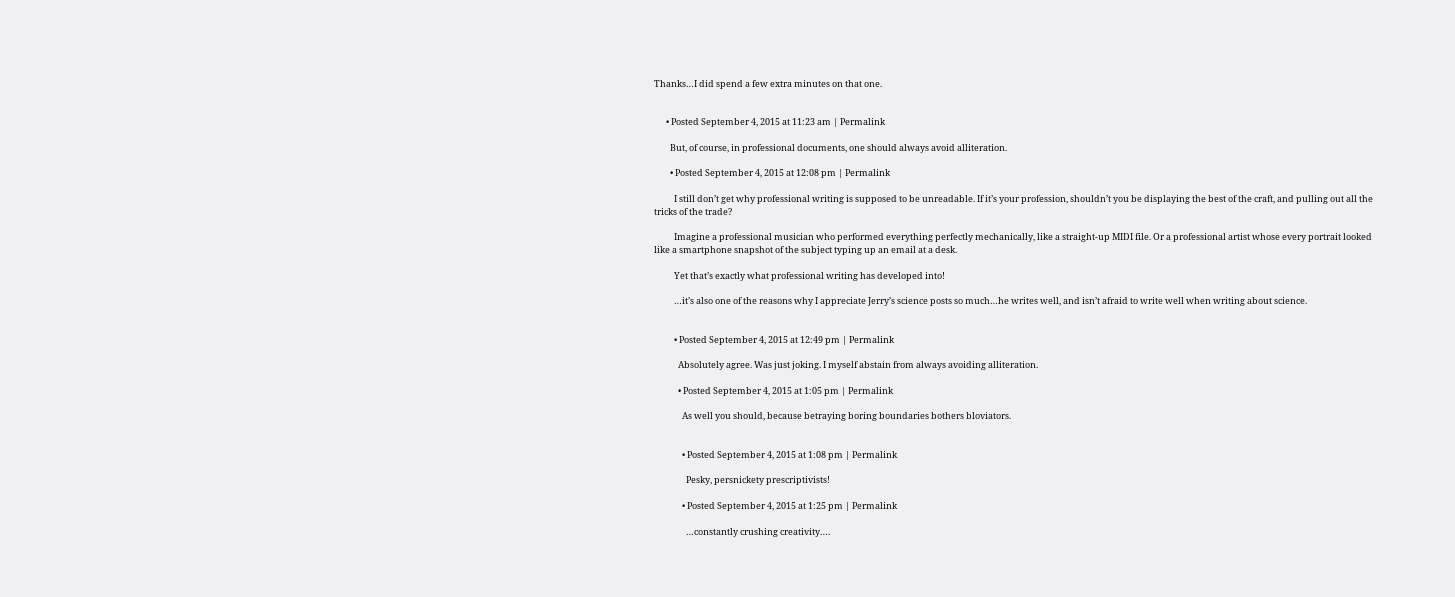Thanks…I did spend a few extra minutes on that one.


      • Posted September 4, 2015 at 11:23 am | Permalink

        But, of course, in professional documents, one should always avoid alliteration.

        • Posted September 4, 2015 at 12:08 pm | Permalink

          I still don’t get why professional writing is supposed to be unreadable. If it’s your profession, shouldn’t you be displaying the best of the craft, and pulling out all the tricks of the trade?

          Imagine a professional musician who performed everything perfectly mechanically, like a straight-up MIDI file. Or a professional artist whose every portrait looked like a smartphone snapshot of the subject typing up an email at a desk.

          Yet that’s exactly what professional writing has developed into!

          …it’s also one of the reasons why I appreciate Jerry’s science posts so much…he writes well, and isn’t afraid to write well when writing about science.


          • Posted September 4, 2015 at 12:49 pm | Permalink

            Absolutely agree. Was just joking. I myself abstain from always avoiding alliteration.

            • Posted September 4, 2015 at 1:05 pm | Permalink

              As well you should, because betraying boring boundaries bothers bloviators.


              • Posted September 4, 2015 at 1:08 pm | Permalink

                Pesky, persnickety prescriptivists!

              • Posted September 4, 2015 at 1:25 pm | Permalink

                …constantly crushing creativity….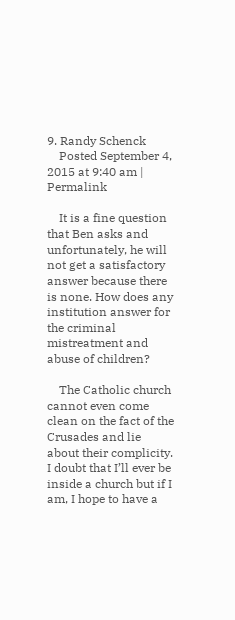9. Randy Schenck
    Posted September 4, 2015 at 9:40 am | Permalink

    It is a fine question that Ben asks and unfortunately, he will not get a satisfactory answer because there is none. How does any institution answer for the criminal mistreatment and abuse of children?

    The Catholic church cannot even come clean on the fact of the Crusades and lie about their complicity. I doubt that I’ll ever be inside a church but if I am, I hope to have a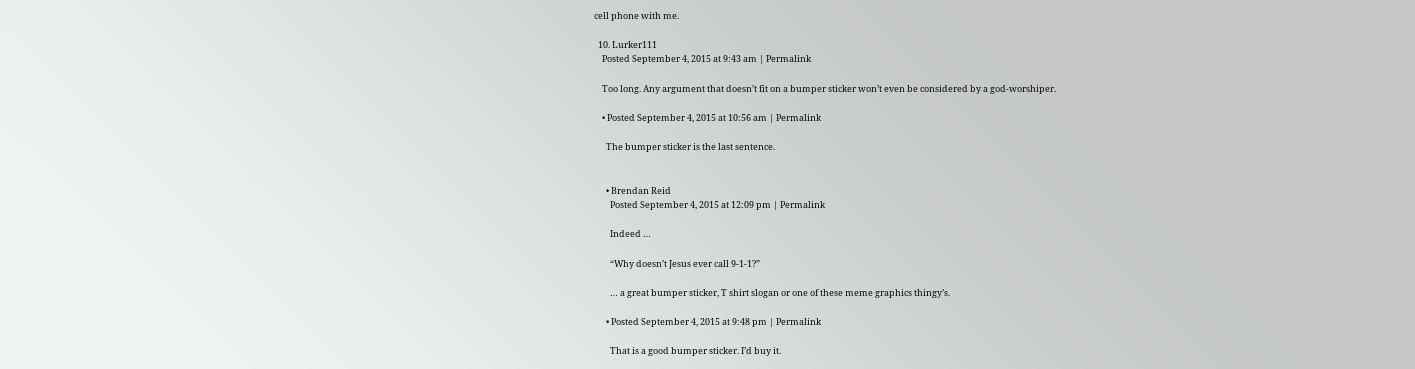cell phone with me.

  10. Lurker111
    Posted September 4, 2015 at 9:43 am | Permalink

    Too long. Any argument that doesn’t fit on a bumper sticker won’t even be considered by a god-worshiper.

    • Posted September 4, 2015 at 10:56 am | Permalink

      The bumper sticker is the last sentence.


      • Brendan Reid
        Posted September 4, 2015 at 12:09 pm | Permalink

        Indeed …

        “Why doesn’t Jesus ever call 9-1-1?”

        … a great bumper sticker, T shirt slogan or one of these meme graphics thingy’s.

      • Posted September 4, 2015 at 9:48 pm | Permalink

        That is a good bumper sticker. I’d buy it.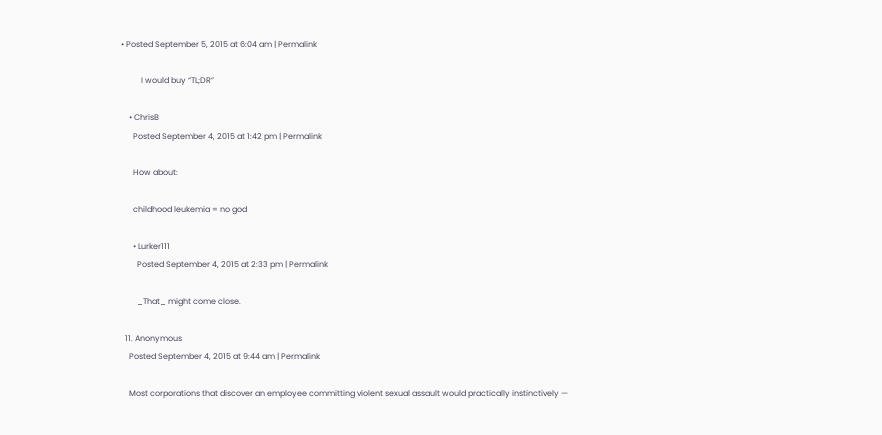• Posted September 5, 2015 at 6:04 am | Permalink

          I would buy “TL;DR”

    • ChrisB
      Posted September 4, 2015 at 1:42 pm | Permalink

      How about:

      childhood leukemia = no god

      • Lurker111
        Posted September 4, 2015 at 2:33 pm | Permalink

        _That_ might come close.

  11. Anonymous
    Posted September 4, 2015 at 9:44 am | Permalink

    Most corporations that discover an employee committing violent sexual assault would practically instinctively —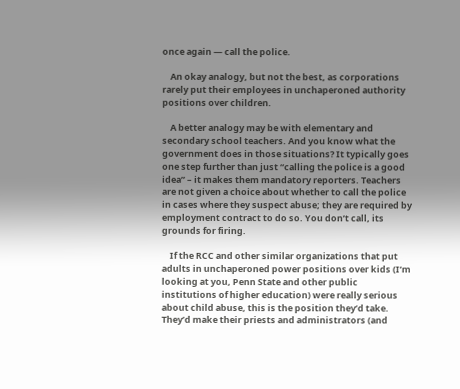once again — call the police.

    An okay analogy, but not the best, as corporations rarely put their employees in unchaperoned authority positions over children.

    A better analogy may be with elementary and secondary school teachers. And you know what the government does in those situations? It typically goes one step further than just “calling the police is a good idea” – it makes them mandatory reporters. Teachers are not given a choice about whether to call the police in cases where they suspect abuse; they are required by employment contract to do so. You don’t call, its grounds for firing.

    If the RCC and other similar organizations that put adults in unchaperoned power positions over kids (I’m looking at you, Penn State and other public institutions of higher education) were really serious about child abuse, this is the position they’d take. They’d make their priests and administrators (and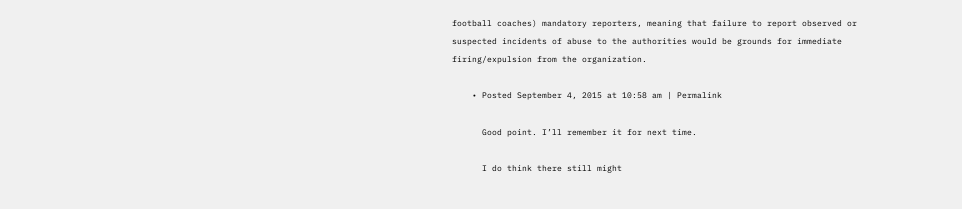football coaches) mandatory reporters, meaning that failure to report observed or suspected incidents of abuse to the authorities would be grounds for immediate firing/expulsion from the organization.

    • Posted September 4, 2015 at 10:58 am | Permalink

      Good point. I’ll remember it for next time.

      I do think there still might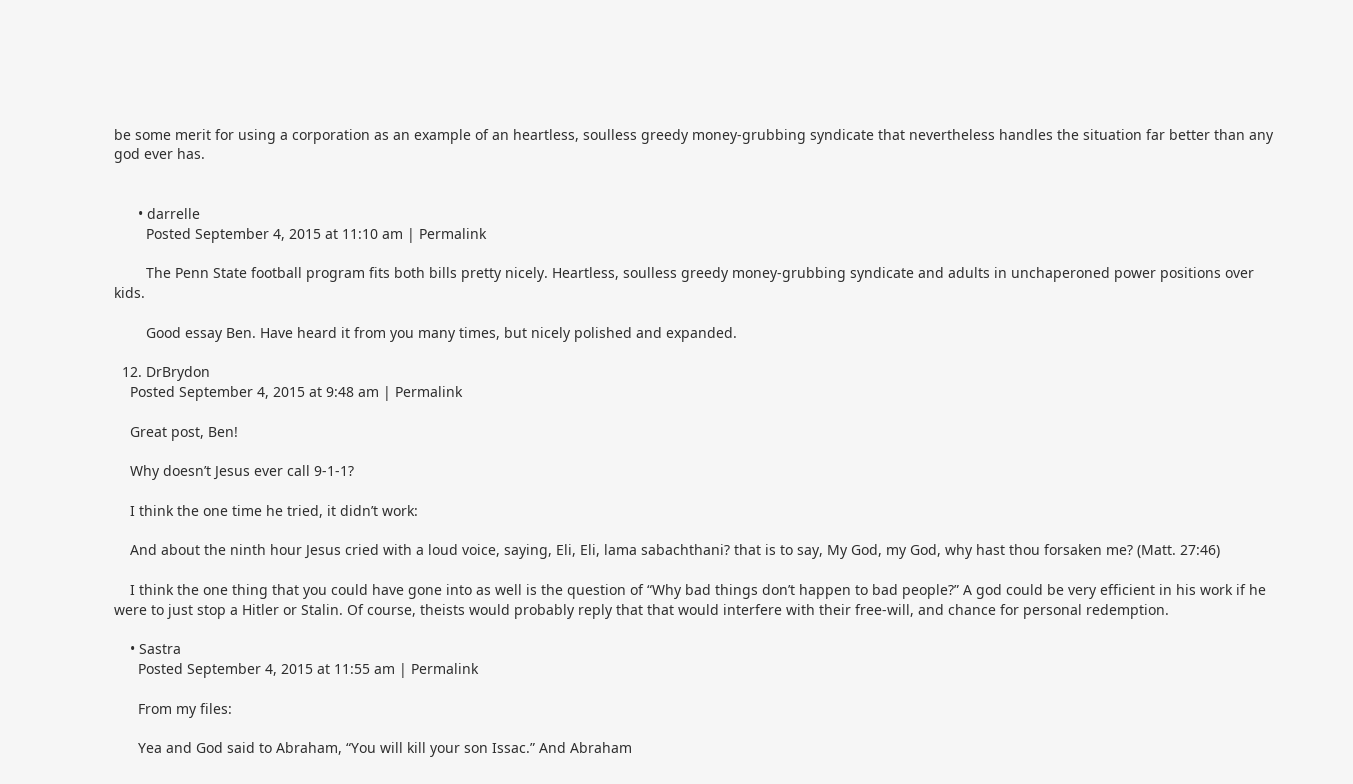be some merit for using a corporation as an example of an heartless, soulless greedy money-grubbing syndicate that nevertheless handles the situation far better than any god ever has.


      • darrelle
        Posted September 4, 2015 at 11:10 am | Permalink

        The Penn State football program fits both bills pretty nicely. Heartless, soulless greedy money-grubbing syndicate and adults in unchaperoned power positions over kids.

        Good essay Ben. Have heard it from you many times, but nicely polished and expanded.

  12. DrBrydon
    Posted September 4, 2015 at 9:48 am | Permalink

    Great post, Ben!

    Why doesn’t Jesus ever call 9-1-1?

    I think the one time he tried, it didn’t work:

    And about the ninth hour Jesus cried with a loud voice, saying, Eli, Eli, lama sabachthani? that is to say, My God, my God, why hast thou forsaken me? (Matt. 27:46)

    I think the one thing that you could have gone into as well is the question of “Why bad things don’t happen to bad people?” A god could be very efficient in his work if he were to just stop a Hitler or Stalin. Of course, theists would probably reply that that would interfere with their free-will, and chance for personal redemption.

    • Sastra
      Posted September 4, 2015 at 11:55 am | Permalink

      From my files:

      Yea and God said to Abraham, “You will kill your son Issac.” And Abraham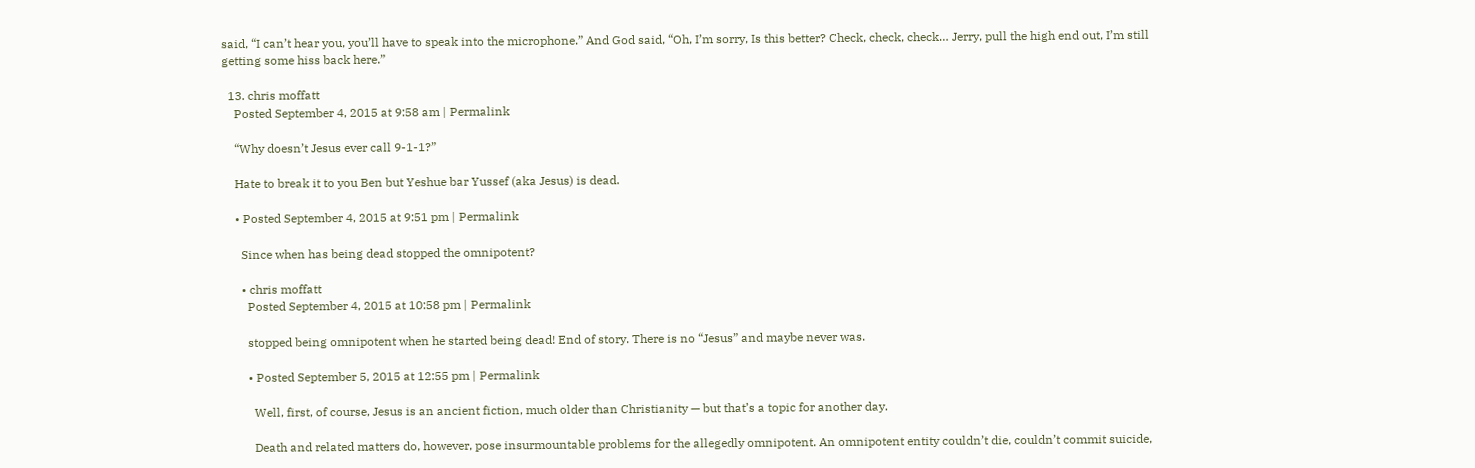said, “I can’t hear you, you’ll have to speak into the microphone.” And God said, “Oh, I’m sorry, Is this better? Check, check, check… Jerry, pull the high end out, I’m still getting some hiss back here.”

  13. chris moffatt
    Posted September 4, 2015 at 9:58 am | Permalink

    “Why doesn’t Jesus ever call 9-1-1?”

    Hate to break it to you Ben but Yeshue bar Yussef (aka Jesus) is dead.

    • Posted September 4, 2015 at 9:51 pm | Permalink

      Since when has being dead stopped the omnipotent?

      • chris moffatt
        Posted September 4, 2015 at 10:58 pm | Permalink

        stopped being omnipotent when he started being dead! End of story. There is no “Jesus” and maybe never was.

        • Posted September 5, 2015 at 12:55 pm | Permalink

          Well, first, of course, Jesus is an ancient fiction, much older than Christianity — but that’s a topic for another day.

          Death and related matters do, however, pose insurmountable problems for the allegedly omnipotent. An omnipotent entity couldn’t die, couldn’t commit suicide,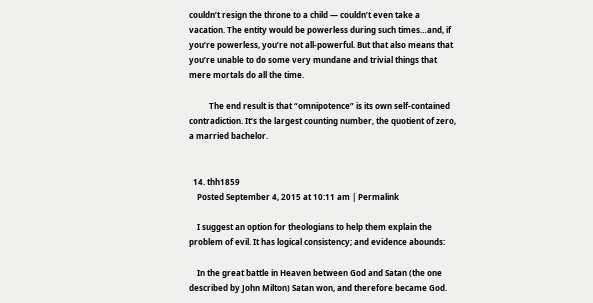couldn’t resign the throne to a child — couldn’t even take a vacation. The entity would be powerless during such times…and, if you’re powerless, you’re not all-powerful. But that also means that you’re unable to do some very mundane and trivial things that mere mortals do all the time.

          The end result is that “omnipotence” is its own self-contained contradiction. It’s the largest counting number, the quotient of zero, a married bachelor.


  14. thh1859
    Posted September 4, 2015 at 10:11 am | Permalink

    I suggest an option for theologians to help them explain the problem of evil. It has logical consistency; and evidence abounds:

    In the great battle in Heaven between God and Satan (the one described by John Milton) Satan won, and therefore became God.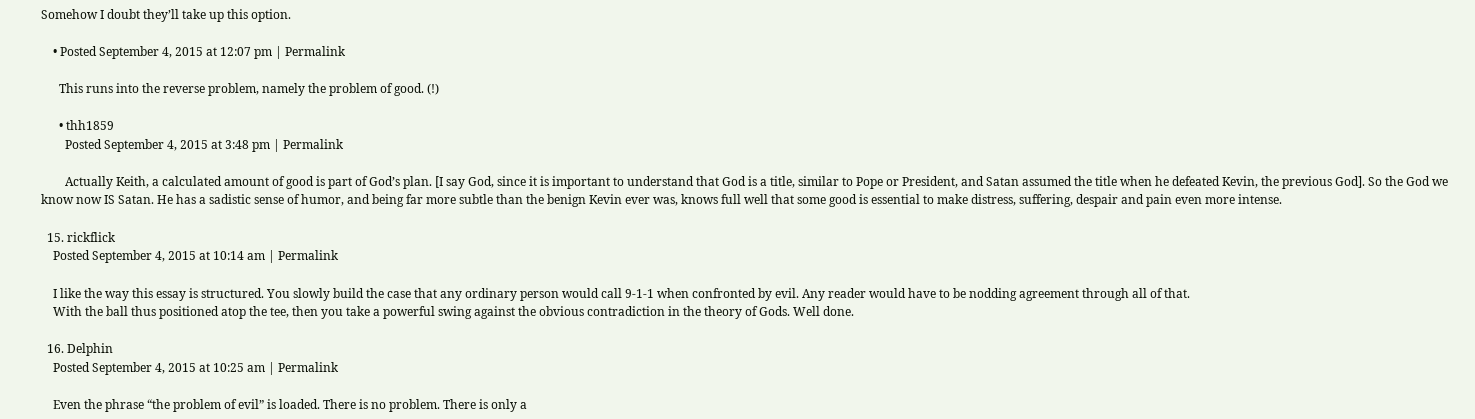Somehow I doubt they’ll take up this option.

    • Posted September 4, 2015 at 12:07 pm | Permalink

      This runs into the reverse problem, namely the problem of good. (!)

      • thh1859
        Posted September 4, 2015 at 3:48 pm | Permalink

        Actually Keith, a calculated amount of good is part of God’s plan. [I say God, since it is important to understand that God is a title, similar to Pope or President, and Satan assumed the title when he defeated Kevin, the previous God]. So the God we know now IS Satan. He has a sadistic sense of humor, and being far more subtle than the benign Kevin ever was, knows full well that some good is essential to make distress, suffering, despair and pain even more intense.

  15. rickflick
    Posted September 4, 2015 at 10:14 am | Permalink

    I like the way this essay is structured. You slowly build the case that any ordinary person would call 9-1-1 when confronted by evil. Any reader would have to be nodding agreement through all of that.
    With the ball thus positioned atop the tee, then you take a powerful swing against the obvious contradiction in the theory of Gods. Well done.

  16. Delphin
    Posted September 4, 2015 at 10:25 am | Permalink

    Even the phrase “the problem of evil” is loaded. There is no problem. There is only a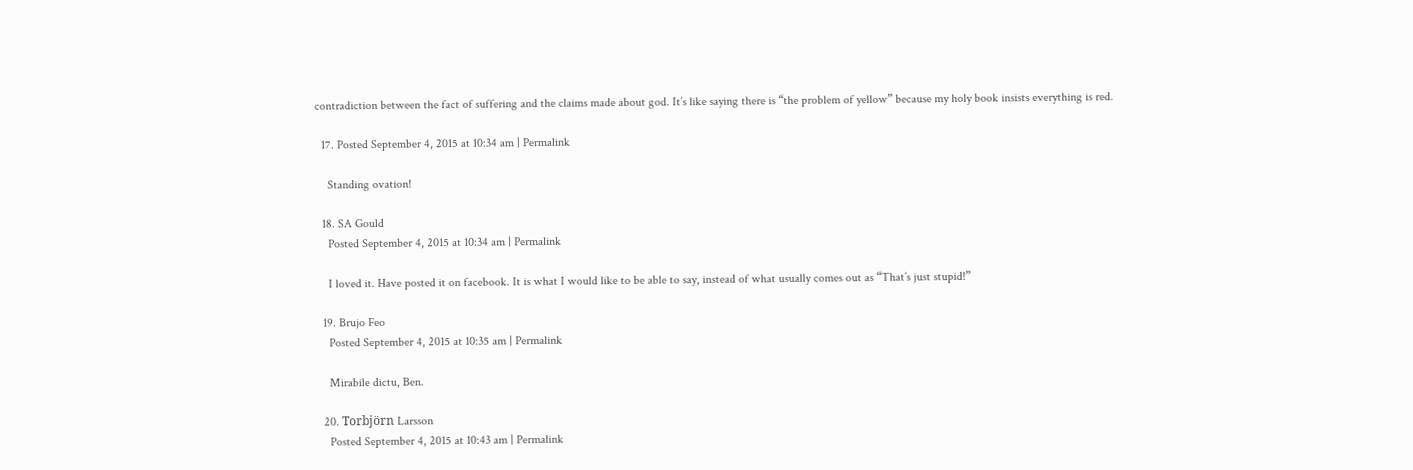contradiction between the fact of suffering and the claims made about god. It’s like saying there is “the problem of yellow” because my holy book insists everything is red.

  17. Posted September 4, 2015 at 10:34 am | Permalink

    Standing ovation!

  18. SA Gould
    Posted September 4, 2015 at 10:34 am | Permalink

    I loved it. Have posted it on facebook. It is what I would like to be able to say, instead of what usually comes out as “That’s just stupid!”

  19. Brujo Feo
    Posted September 4, 2015 at 10:35 am | Permalink

    Mirabile dictu, Ben.

  20. Torbjörn Larsson
    Posted September 4, 2015 at 10:43 am | Permalink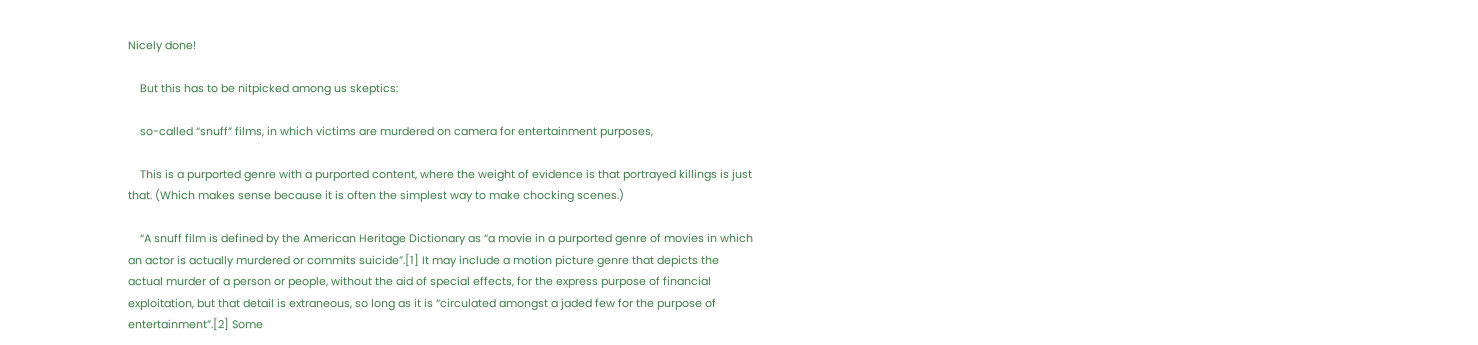Nicely done!

    But this has to be nitpicked among us skeptics:

    so-called “snuff” films, in which victims are murdered on camera for entertainment purposes,

    This is a purported genre with a purported content, where the weight of evidence is that portrayed killings is just that. (Which makes sense because it is often the simplest way to make chocking scenes.)

    “A snuff film is defined by the American Heritage Dictionary as “a movie in a purported genre of movies in which an actor is actually murdered or commits suicide”.[1] It may include a motion picture genre that depicts the actual murder of a person or people, without the aid of special effects, for the express purpose of financial exploitation, but that detail is extraneous, so long as it is “circulated amongst a jaded few for the purpose of entertainment”.[2] Some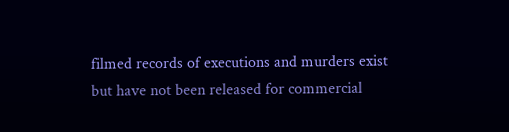filmed records of executions and murders exist but have not been released for commercial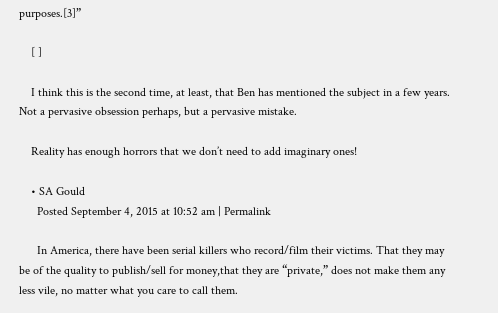purposes.[3]”

    [ ]

    I think this is the second time, at least, that Ben has mentioned the subject in a few years. Not a pervasive obsession perhaps, but a pervasive mistake.

    Reality has enough horrors that we don’t need to add imaginary ones!

    • SA Gould
      Posted September 4, 2015 at 10:52 am | Permalink

      In America, there have been serial killers who record/film their victims. That they may be of the quality to publish/sell for money,that they are “private,” does not make them any less vile, no matter what you care to call them.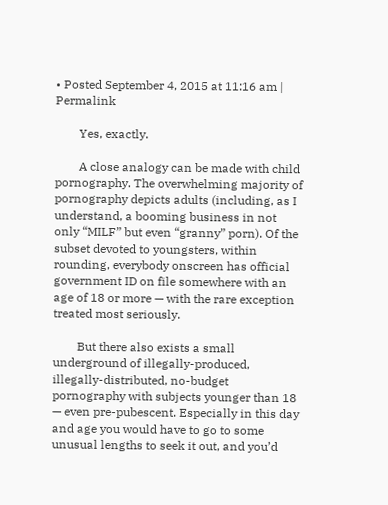• Posted September 4, 2015 at 11:16 am | Permalink

        Yes, exactly.

        A close analogy can be made with child pornography. The overwhelming majority of pornography depicts adults (including, as I understand, a booming business in not only “MILF” but even “granny” porn). Of the subset devoted to youngsters, within rounding, everybody onscreen has official government ID on file somewhere with an age of 18 or more — with the rare exception treated most seriously.

        But there also exists a small underground of illegally-produced, illegally-distributed, no-budget pornography with subjects younger than 18 — even pre-pubescent. Especially in this day and age you would have to go to some unusual lengths to seek it out, and you’d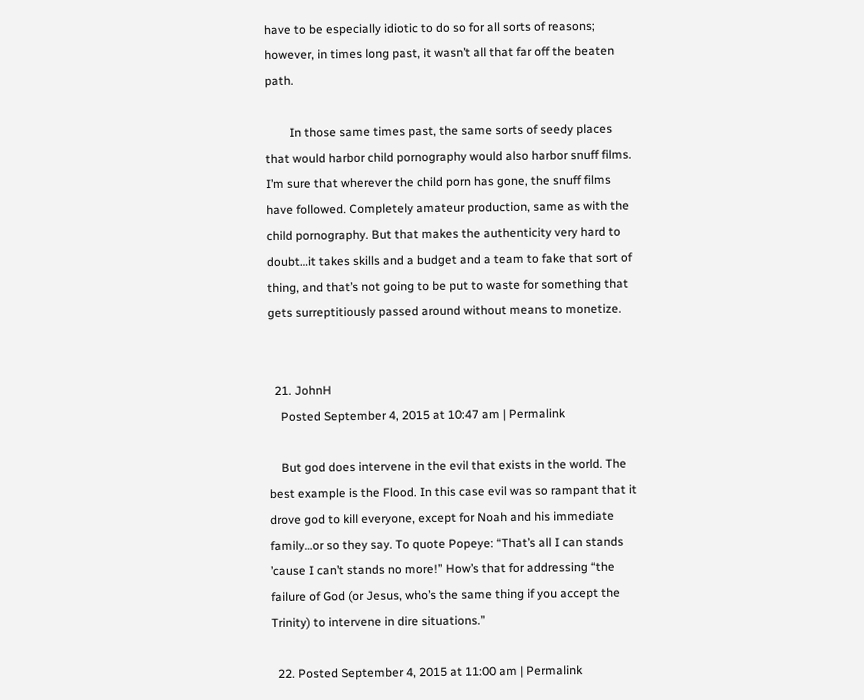have to be especially idiotic to do so for all sorts of reasons; however, in times long past, it wasn’t all that far off the beaten path.

        In those same times past, the same sorts of seedy places that would harbor child pornography would also harbor snuff films. I’m sure that wherever the child porn has gone, the snuff films have followed. Completely amateur production, same as with the child pornography. But that makes the authenticity very hard to doubt…it takes skills and a budget and a team to fake that sort of thing, and that’s not going to be put to waste for something that gets surreptitiously passed around without means to monetize.


  21. JohnH
    Posted September 4, 2015 at 10:47 am | Permalink

    But god does intervene in the evil that exists in the world. The best example is the Flood. In this case evil was so rampant that it drove god to kill everyone, except for Noah and his immediate family…or so they say. To quote Popeye: “That’s all I can stands ’cause I can’t stands no more!” How’s that for addressing “the failure of God (or Jesus, who’s the same thing if you accept the Trinity) to intervene in dire situations.”

  22. Posted September 4, 2015 at 11:00 am | Permalink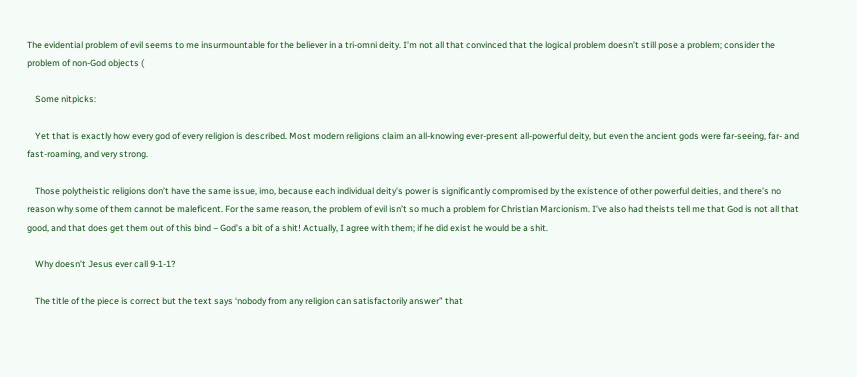The evidential problem of evil seems to me insurmountable for the believer in a tri-omni deity. I’m not all that convinced that the logical problem doesn’t still pose a problem; consider the problem of non-God objects (

    Some nitpicks:

    Yet that is exactly how every god of every religion is described. Most modern religions claim an all-knowing ever-present all-powerful deity, but even the ancient gods were far-seeing, far- and fast-roaming, and very strong.

    Those polytheistic religions don’t have the same issue, imo, because each individual deity’s power is significantly compromised by the existence of other powerful deities, and there’s no reason why some of them cannot be maleficent. For the same reason, the problem of evil isn’t so much a problem for Christian Marcionism. I’ve also had theists tell me that God is not all that good, and that does get them out of this bind – God’s a bit of a shit! Actually, I agree with them; if he did exist he would be a shit.

    Why doesn’t Jesus ever call 9-1-1?

    The title of the piece is correct but the text says ‘nobody from any religion can satisfactorily answer” that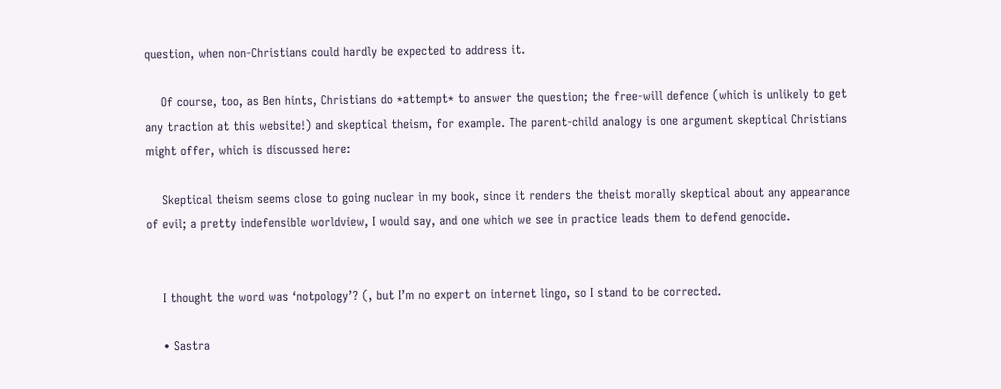question, when non-Christians could hardly be expected to address it.

    Of course, too, as Ben hints, Christians do *attempt* to answer the question; the free-will defence (which is unlikely to get any traction at this website!) and skeptical theism, for example. The parent-child analogy is one argument skeptical Christians might offer, which is discussed here:

    Skeptical theism seems close to going nuclear in my book, since it renders the theist morally skeptical about any appearance of evil; a pretty indefensible worldview, I would say, and one which we see in practice leads them to defend genocide.


    I thought the word was ‘notpology’? (, but I’m no expert on internet lingo, so I stand to be corrected.

    • Sastra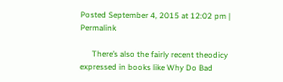Posted September 4, 2015 at 12:02 pm | Permalink

      There’s also the fairly recent theodicy expressed in books like Why Do Bad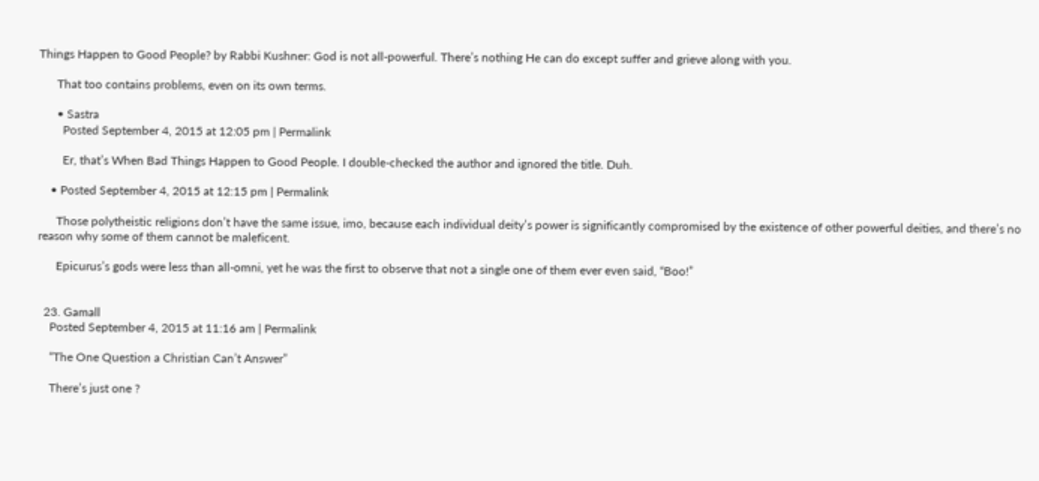Things Happen to Good People? by Rabbi Kushner: God is not all-powerful. There’s nothing He can do except suffer and grieve along with you.

      That too contains problems, even on its own terms.

      • Sastra
        Posted September 4, 2015 at 12:05 pm | Permalink

        Er, that’s When Bad Things Happen to Good People. I double-checked the author and ignored the title. Duh.

    • Posted September 4, 2015 at 12:15 pm | Permalink

      Those polytheistic religions don’t have the same issue, imo, because each individual deity’s power is significantly compromised by the existence of other powerful deities, and there’s no reason why some of them cannot be maleficent.

      Epicurus’s gods were less than all-omni, yet he was the first to observe that not a single one of them ever even said, “Boo!”


  23. Gamall
    Posted September 4, 2015 at 11:16 am | Permalink

    “The One Question a Christian Can’t Answer”

    There’s just one ?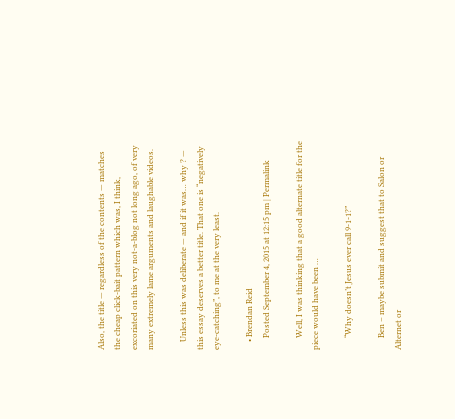Also, the title — regardless of the contents — matches the cheap click-bait pattern which was, I think, excoriated on this very not-a-blog not long ago, of very many extremely lame arguments and laughable videos.

    Unless this was deliberate — and if it was… why ? — this essay deserves a better title. That one is “negatively eye-catching”, to me at the very least.

    • Brendan Reid
      Posted September 4, 2015 at 12:15 pm | Permalink

      Well, I was thinking that a good alternate title for the piece would have been …

      “Why doesn’t Jesus ever call 9-1-1?”

      Ben – maybe submit and suggest that to Salon or Alternet or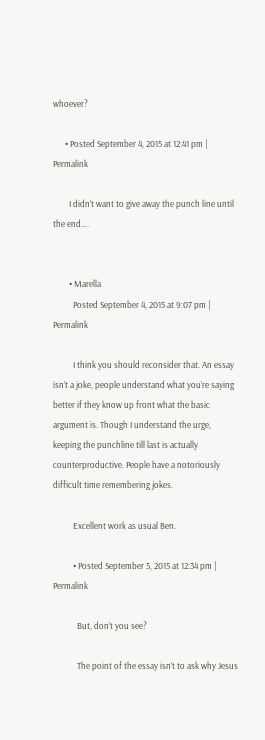whoever?

      • Posted September 4, 2015 at 12:41 pm | Permalink

        I didn’t want to give away the punch line until the end….


        • Marella
          Posted September 4, 2015 at 9:07 pm | Permalink

          I think you should reconsider that. An essay isn’t a joke, people understand what you’re saying better if they know up front what the basic argument is. Though I understand the urge, keeping the punchline till last is actually counterproductive. People have a notoriously difficult time remembering jokes.

          Excellent work as usual Ben.

          • Posted September 5, 2015 at 12:34 pm | Permalink

            But, don’t you see?

            The point of the essay isn’t to ask why Jesus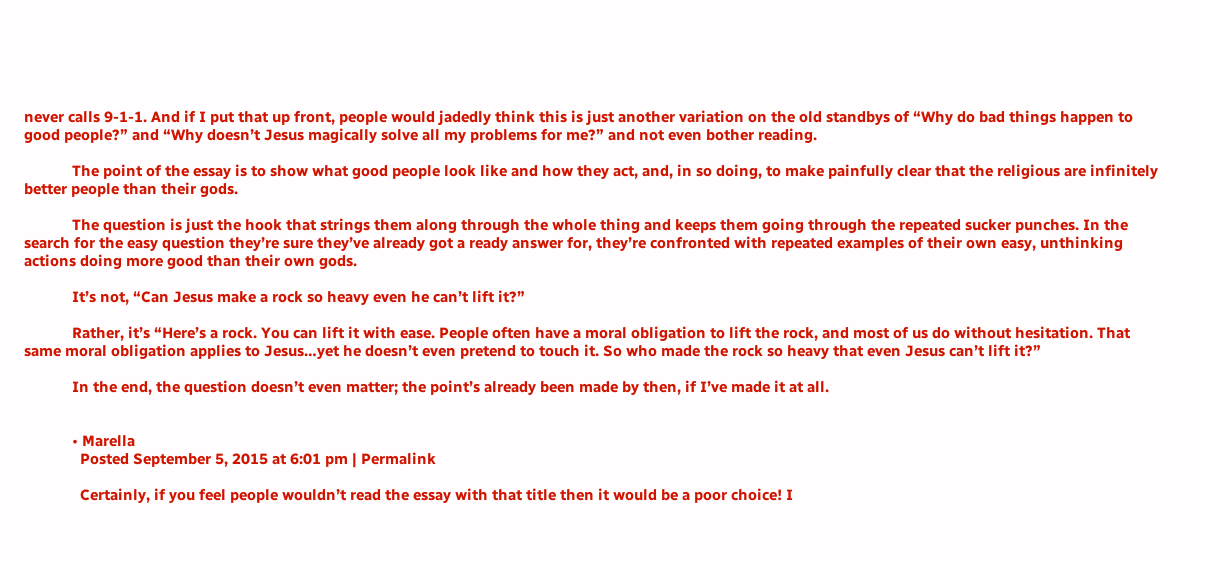never calls 9-1-1. And if I put that up front, people would jadedly think this is just another variation on the old standbys of “Why do bad things happen to good people?” and “Why doesn’t Jesus magically solve all my problems for me?” and not even bother reading.

            The point of the essay is to show what good people look like and how they act, and, in so doing, to make painfully clear that the religious are infinitely better people than their gods.

            The question is just the hook that strings them along through the whole thing and keeps them going through the repeated sucker punches. In the search for the easy question they’re sure they’ve already got a ready answer for, they’re confronted with repeated examples of their own easy, unthinking actions doing more good than their own gods.

            It’s not, “Can Jesus make a rock so heavy even he can’t lift it?”

            Rather, it’s “Here’s a rock. You can lift it with ease. People often have a moral obligation to lift the rock, and most of us do without hesitation. That same moral obligation applies to Jesus…yet he doesn’t even pretend to touch it. So who made the rock so heavy that even Jesus can’t lift it?”

            In the end, the question doesn’t even matter; the point’s already been made by then, if I’ve made it at all.


            • Marella
              Posted September 5, 2015 at 6:01 pm | Permalink

              Certainly, if you feel people wouldn’t read the essay with that title then it would be a poor choice! I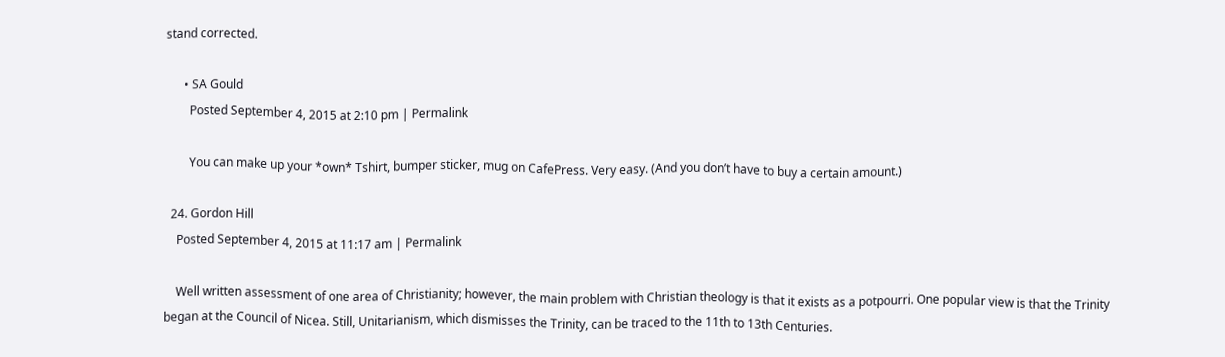stand corrected.

      • SA Gould
        Posted September 4, 2015 at 2:10 pm | Permalink

        You can make up your *own* Tshirt, bumper sticker, mug on CafePress. Very easy. (And you don’t have to buy a certain amount.)

  24. Gordon Hill
    Posted September 4, 2015 at 11:17 am | Permalink

    Well written assessment of one area of Christianity; however, the main problem with Christian theology is that it exists as a potpourri. One popular view is that the Trinity began at the Council of Nicea. Still, Unitarianism, which dismisses the Trinity, can be traced to the 11th to 13th Centuries.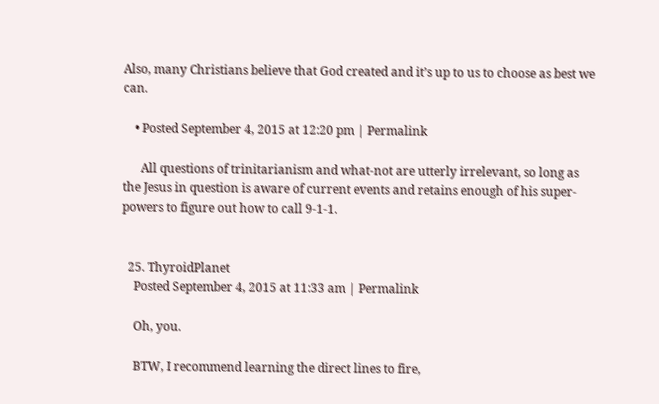Also, many Christians believe that God created and it’s up to us to choose as best we can.

    • Posted September 4, 2015 at 12:20 pm | Permalink

      All questions of trinitarianism and what-not are utterly irrelevant, so long as the Jesus in question is aware of current events and retains enough of his super-powers to figure out how to call 9-1-1.


  25. ThyroidPlanet
    Posted September 4, 2015 at 11:33 am | Permalink

    Oh, you.

    BTW, I recommend learning the direct lines to fire,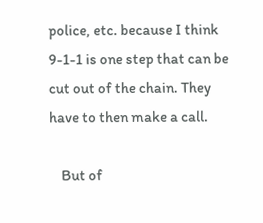police, etc. because I think 9-1-1 is one step that can be cut out of the chain. They have to then make a call.

    But of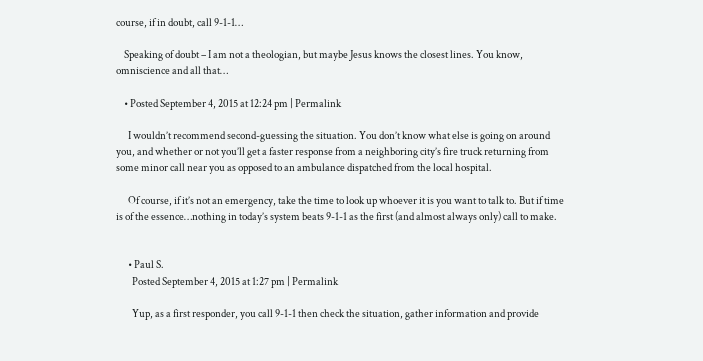course, if in doubt, call 9-1-1…

    Speaking of doubt – I am not a theologian, but maybe Jesus knows the closest lines. You know, omniscience and all that…

    • Posted September 4, 2015 at 12:24 pm | Permalink

      I wouldn’t recommend second-guessing the situation. You don’t know what else is going on around you, and whether or not you’ll get a faster response from a neighboring city’s fire truck returning from some minor call near you as opposed to an ambulance dispatched from the local hospital.

      Of course, if it’s not an emergency, take the time to look up whoever it is you want to talk to. But if time is of the essence…nothing in today’s system beats 9-1-1 as the first (and almost always only) call to make.


      • Paul S.
        Posted September 4, 2015 at 1:27 pm | Permalink

        Yup, as a first responder, you call 9-1-1 then check the situation, gather information and provide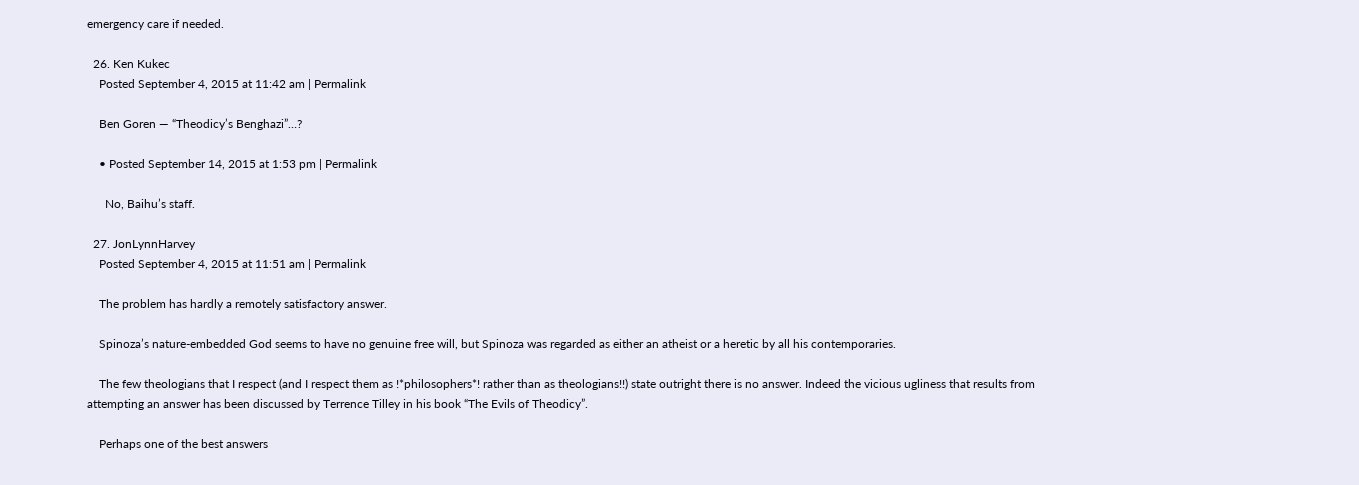emergency care if needed.

  26. Ken Kukec
    Posted September 4, 2015 at 11:42 am | Permalink

    Ben Goren — “Theodicy’s Benghazi”…?

    • Posted September 14, 2015 at 1:53 pm | Permalink

      No, Baihu’s staff.

  27. JonLynnHarvey
    Posted September 4, 2015 at 11:51 am | Permalink

    The problem has hardly a remotely satisfactory answer.

    Spinoza’s nature-embedded God seems to have no genuine free will, but Spinoza was regarded as either an atheist or a heretic by all his contemporaries.

    The few theologians that I respect (and I respect them as !*philosophers*! rather than as theologians!!) state outright there is no answer. Indeed the vicious ugliness that results from attempting an answer has been discussed by Terrence Tilley in his book “The Evils of Theodicy”.

    Perhaps one of the best answers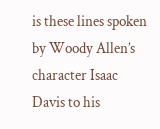is these lines spoken by Woody Allen’s character Isaac Davis to his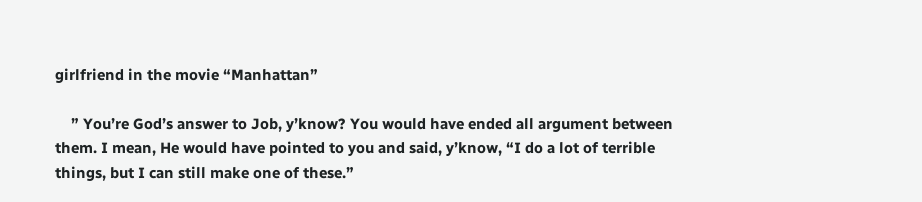girlfriend in the movie “Manhattan”

    ” You’re God’s answer to Job, y’know? You would have ended all argument between them. I mean, He would have pointed to you and said, y’know, “I do a lot of terrible things, but I can still make one of these.”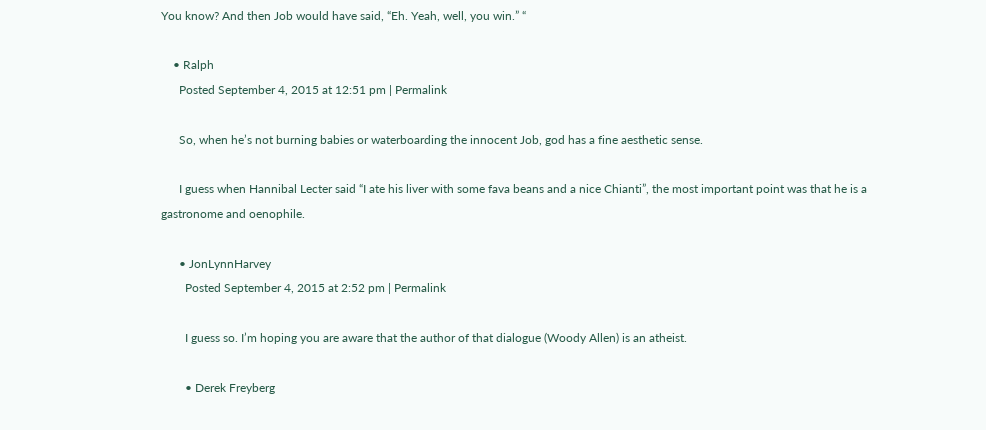You know? And then Job would have said, “Eh. Yeah, well, you win.” “

    • Ralph
      Posted September 4, 2015 at 12:51 pm | Permalink

      So, when he’s not burning babies or waterboarding the innocent Job, god has a fine aesthetic sense.

      I guess when Hannibal Lecter said “I ate his liver with some fava beans and a nice Chianti”, the most important point was that he is a gastronome and oenophile.

      • JonLynnHarvey
        Posted September 4, 2015 at 2:52 pm | Permalink

        I guess so. I’m hoping you are aware that the author of that dialogue (Woody Allen) is an atheist.

        • Derek Freyberg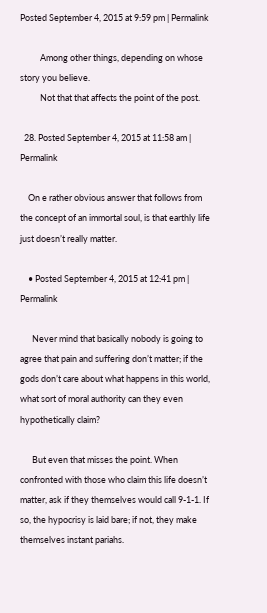Posted September 4, 2015 at 9:59 pm | Permalink

          Among other things, depending on whose story you believe.
          Not that that affects the point of the post.

  28. Posted September 4, 2015 at 11:58 am | Permalink

    On e rather obvious answer that follows from the concept of an immortal soul, is that earthly life just doesn’t really matter.

    • Posted September 4, 2015 at 12:41 pm | Permalink

      Never mind that basically nobody is going to agree that pain and suffering don’t matter; if the gods don’t care about what happens in this world, what sort of moral authority can they even hypothetically claim?

      But even that misses the point. When confronted with those who claim this life doesn’t matter, ask if they themselves would call 9-1-1. If so, the hypocrisy is laid bare; if not, they make themselves instant pariahs.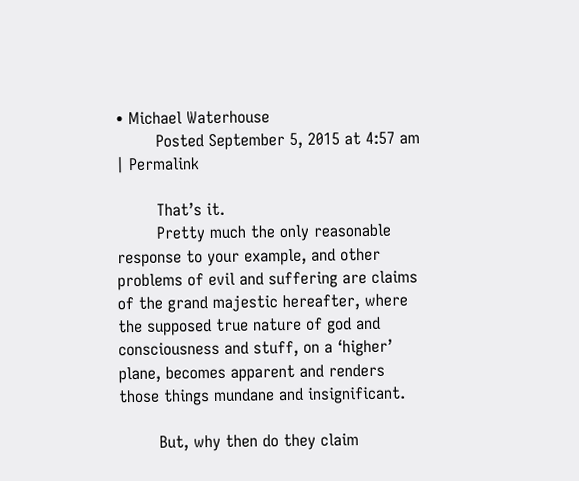• Michael Waterhouse
        Posted September 5, 2015 at 4:57 am | Permalink

        That’s it.
        Pretty much the only reasonable response to your example, and other problems of evil and suffering are claims of the grand majestic hereafter, where the supposed true nature of god and consciousness and stuff, on a ‘higher’ plane, becomes apparent and renders those things mundane and insignificant.

        But, why then do they claim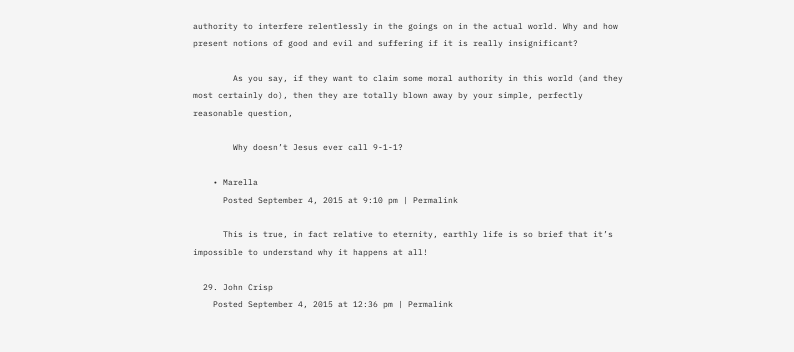authority to interfere relentlessly in the goings on in the actual world. Why and how present notions of good and evil and suffering if it is really insignificant?

        As you say, if they want to claim some moral authority in this world (and they most certainly do), then they are totally blown away by your simple, perfectly reasonable question,

        Why doesn’t Jesus ever call 9-1-1?

    • Marella
      Posted September 4, 2015 at 9:10 pm | Permalink

      This is true, in fact relative to eternity, earthly life is so brief that it’s impossible to understand why it happens at all!

  29. John Crisp
    Posted September 4, 2015 at 12:36 pm | Permalink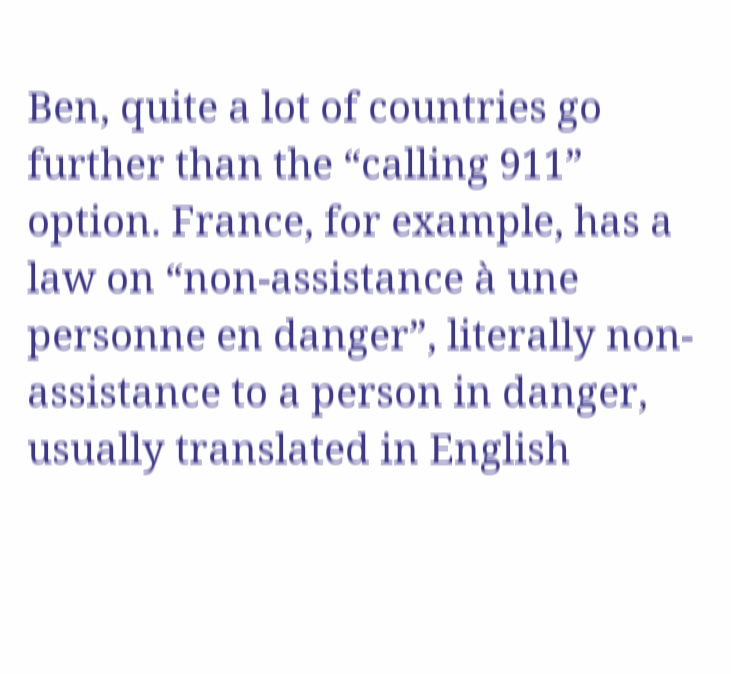Ben, quite a lot of countries go further than the “calling 911” option. France, for example, has a law on “non-assistance à une personne en danger”, literally non-assistance to a person in danger, usually translated in English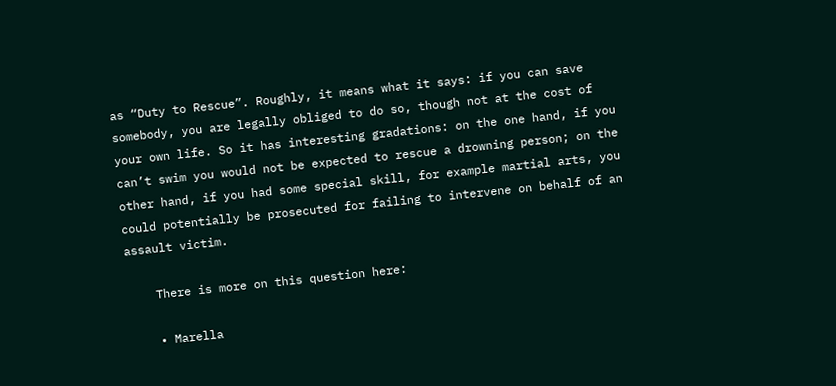as “Duty to Rescue”. Roughly, it means what it says: if you can save somebody, you are legally obliged to do so, though not at the cost of your own life. So it has interesting gradations: on the one hand, if you can’t swim you would not be expected to rescue a drowning person; on the other hand, if you had some special skill, for example martial arts, you could potentially be prosecuted for failing to intervene on behalf of an assault victim.

    There is more on this question here:

    • Marella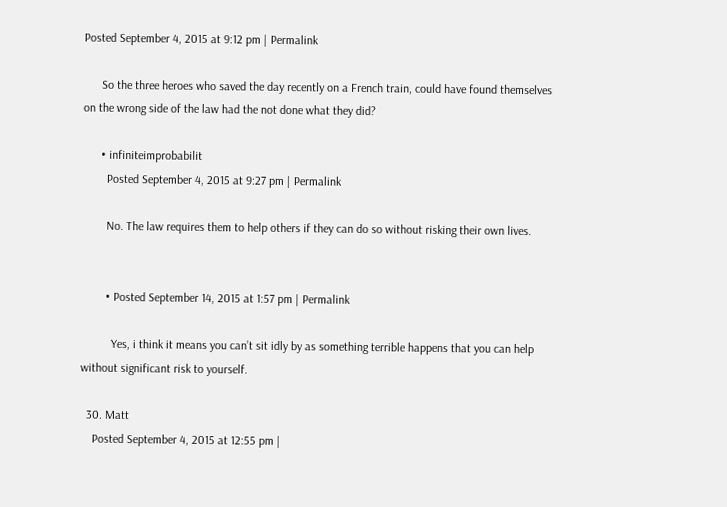Posted September 4, 2015 at 9:12 pm | Permalink

      So the three heroes who saved the day recently on a French train, could have found themselves on the wrong side of the law had the not done what they did?

      • infiniteimprobabilit
        Posted September 4, 2015 at 9:27 pm | Permalink

        No. The law requires them to help others if they can do so without risking their own lives.


        • Posted September 14, 2015 at 1:57 pm | Permalink

          Yes, i think it means you can’t sit idly by as something terrible happens that you can help without significant risk to yourself.

  30. Matt
    Posted September 4, 2015 at 12:55 pm |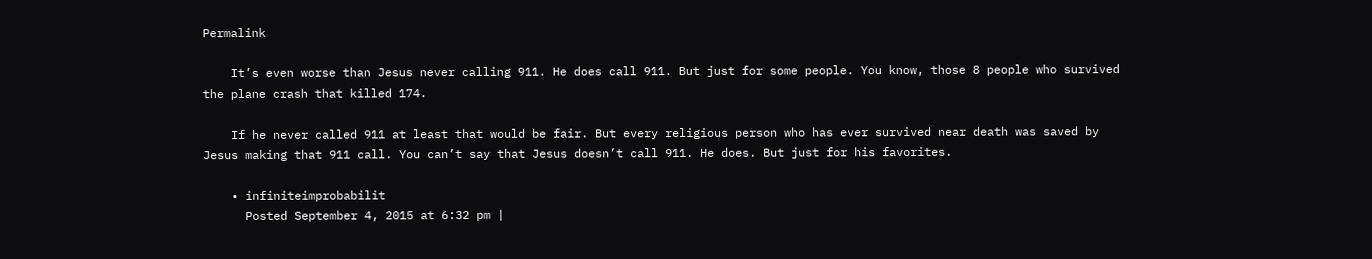Permalink

    It’s even worse than Jesus never calling 911. He does call 911. But just for some people. You know, those 8 people who survived the plane crash that killed 174.

    If he never called 911 at least that would be fair. But every religious person who has ever survived near death was saved by Jesus making that 911 call. You can’t say that Jesus doesn’t call 911. He does. But just for his favorites.

    • infiniteimprobabilit
      Posted September 4, 2015 at 6:32 pm |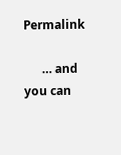Permalink

      … and you can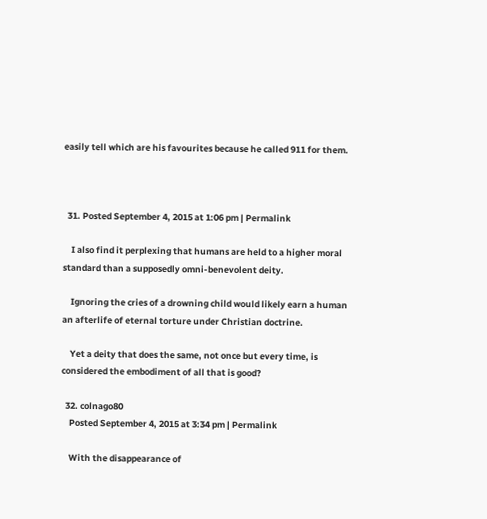easily tell which are his favourites because he called 911 for them.



  31. Posted September 4, 2015 at 1:06 pm | Permalink

    I also find it perplexing that humans are held to a higher moral standard than a supposedly omni-benevolent deity.

    Ignoring the cries of a drowning child would likely earn a human an afterlife of eternal torture under Christian doctrine.

    Yet a deity that does the same, not once but every time, is considered the embodiment of all that is good?

  32. colnago80
    Posted September 4, 2015 at 3:34 pm | Permalink

    With the disappearance of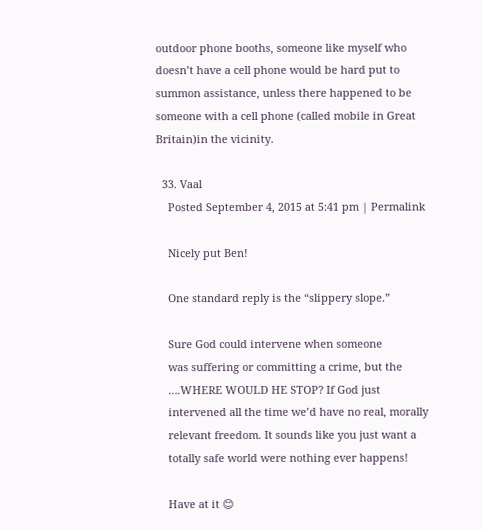outdoor phone booths, someone like myself who doesn’t have a cell phone would be hard put to summon assistance, unless there happened to be someone with a cell phone (called mobile in Great Britain)in the vicinity.

  33. Vaal
    Posted September 4, 2015 at 5:41 pm | Permalink

    Nicely put Ben!

    One standard reply is the “slippery slope.”

    Sure God could intervene when someone
    was suffering or committing a crime, but the
    ….WHERE WOULD HE STOP? If God just
    intervened all the time we’d have no real, morally
    relevant freedom. It sounds like you just want a
    totally safe world were nothing ever happens!

    Have at it 😊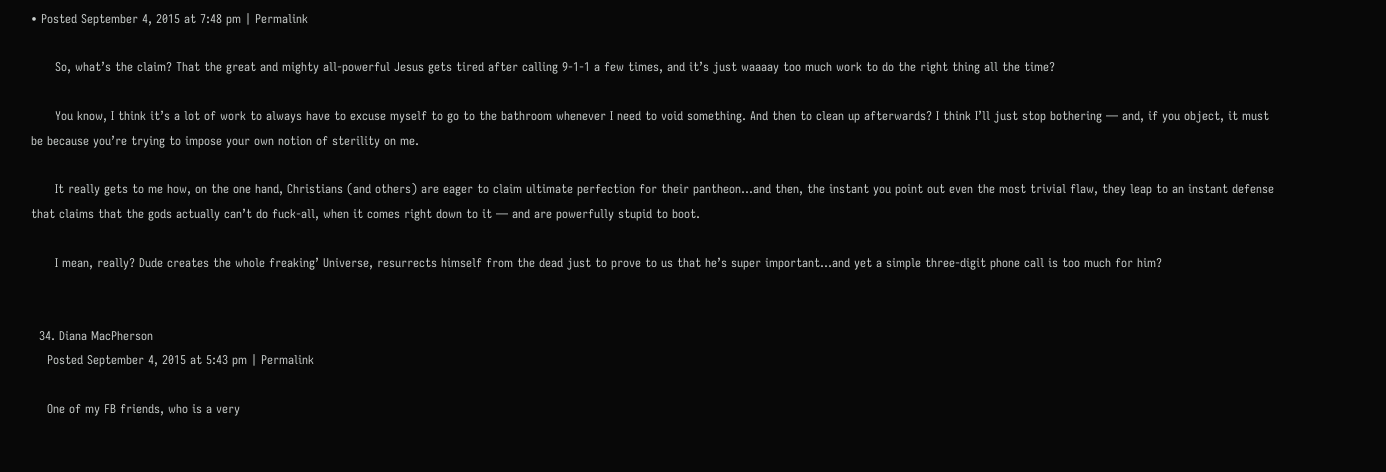• Posted September 4, 2015 at 7:48 pm | Permalink

      So, what’s the claim? That the great and mighty all-powerful Jesus gets tired after calling 9-1-1 a few times, and it’s just waaaay too much work to do the right thing all the time?

      You know, I think it’s a lot of work to always have to excuse myself to go to the bathroom whenever I need to void something. And then to clean up afterwards? I think I’ll just stop bothering — and, if you object, it must be because you’re trying to impose your own notion of sterility on me.

      It really gets to me how, on the one hand, Christians (and others) are eager to claim ultimate perfection for their pantheon…and then, the instant you point out even the most trivial flaw, they leap to an instant defense that claims that the gods actually can’t do fuck-all, when it comes right down to it — and are powerfully stupid to boot.

      I mean, really? Dude creates the whole freaking’ Universe, resurrects himself from the dead just to prove to us that he’s super important…and yet a simple three-digit phone call is too much for him?


  34. Diana MacPherson
    Posted September 4, 2015 at 5:43 pm | Permalink

    One of my FB friends, who is a very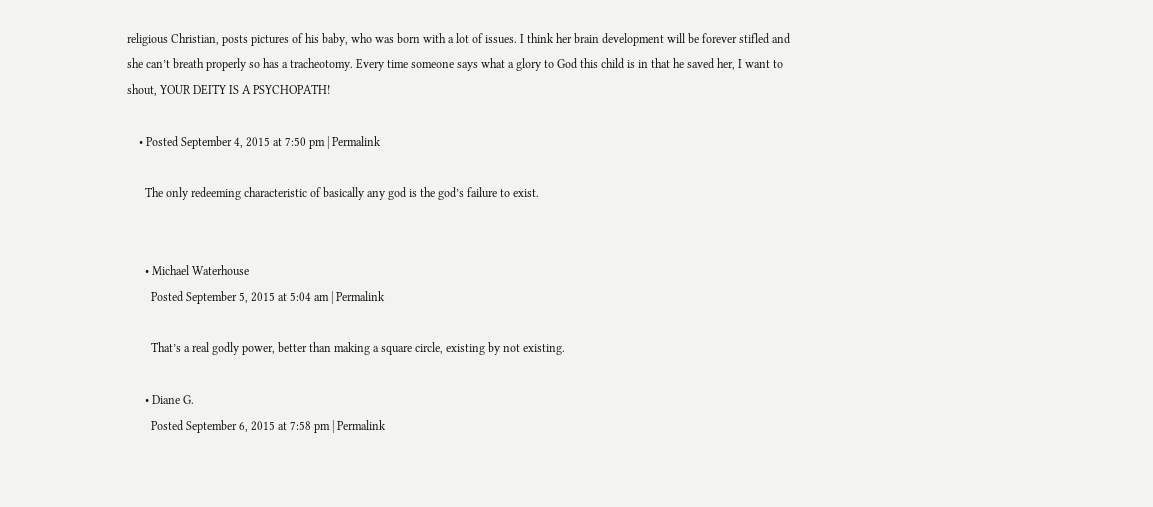religious Christian, posts pictures of his baby, who was born with a lot of issues. I think her brain development will be forever stifled and she can’t breath properly so has a tracheotomy. Every time someone says what a glory to God this child is in that he saved her, I want to shout, YOUR DEITY IS A PSYCHOPATH!

    • Posted September 4, 2015 at 7:50 pm | Permalink

      The only redeeming characteristic of basically any god is the god’s failure to exist.


      • Michael Waterhouse
        Posted September 5, 2015 at 5:04 am | Permalink

        That’s a real godly power, better than making a square circle, existing by not existing.

      • Diane G.
        Posted September 6, 2015 at 7:58 pm | Permalink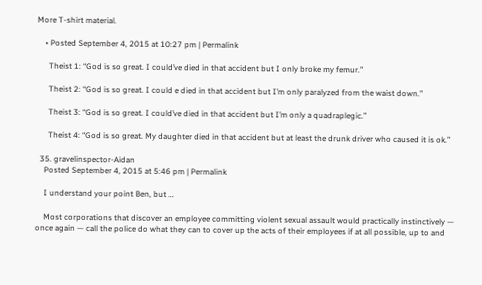More T-shirt material.

    • Posted September 4, 2015 at 10:27 pm | Permalink

      Theist 1: “God is so great. I could’ve died in that accident but I only broke my femur.”

      Theist 2: “God is so great. I could e died in that accident but I’m only paralyzed from the waist down.”

      Theist 3: “God is so great. I could’ve died in that accident but I’m only a quadraplegic.”

      Theist 4: “God is so great. My daughter died in that accident but at least the drunk driver who caused it is ok.”

  35. gravelinspector-Aidan
    Posted September 4, 2015 at 5:46 pm | Permalink

    I understand your point Ben, but …

    Most corporations that discover an employee committing violent sexual assault would practically instinctively — once again — call the police do what they can to cover up the acts of their employees if at all possible, up to and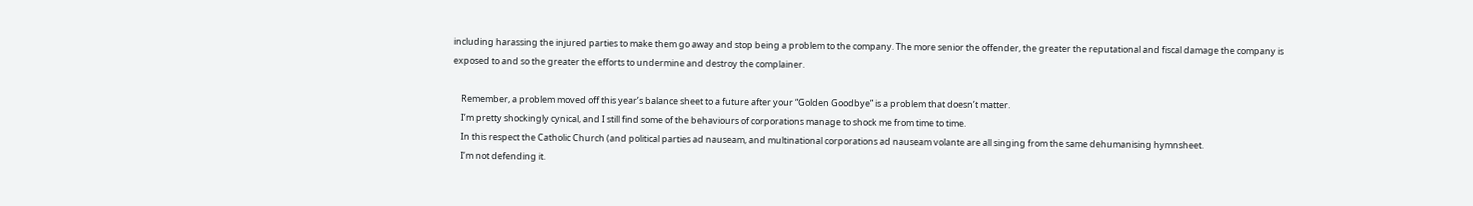including harassing the injured parties to make them go away and stop being a problem to the company. The more senior the offender, the greater the reputational and fiscal damage the company is exposed to and so the greater the efforts to undermine and destroy the complainer.

    Remember, a problem moved off this year’s balance sheet to a future after your “Golden Goodbye” is a problem that doesn’t matter.
    I’m pretty shockingly cynical, and I still find some of the behaviours of corporations manage to shock me from time to time.
    In this respect the Catholic Church (and political parties ad nauseam, and multinational corporations ad nauseam volante are all singing from the same dehumanising hymnsheet.
    I’m not defending it.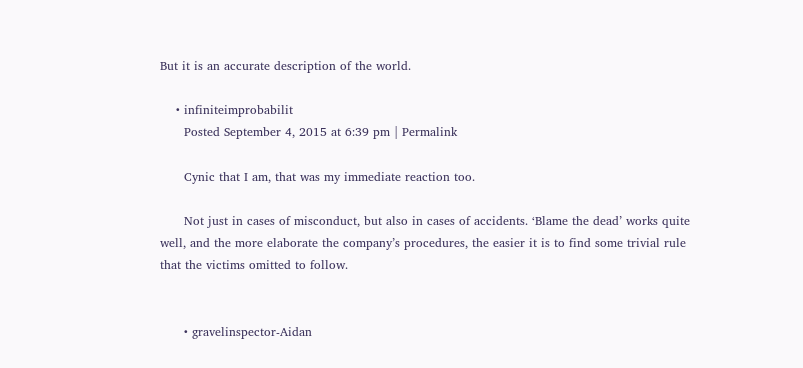But it is an accurate description of the world.

    • infiniteimprobabilit
      Posted September 4, 2015 at 6:39 pm | Permalink

      Cynic that I am, that was my immediate reaction too.

      Not just in cases of misconduct, but also in cases of accidents. ‘Blame the dead’ works quite well, and the more elaborate the company’s procedures, the easier it is to find some trivial rule that the victims omitted to follow.


      • gravelinspector-Aidan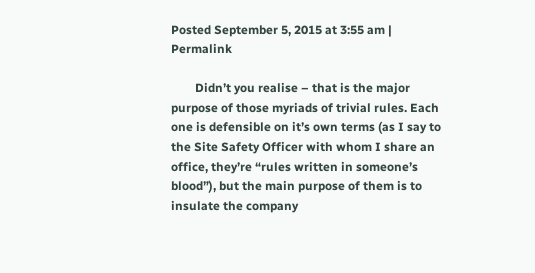Posted September 5, 2015 at 3:55 am | Permalink

        Didn’t you realise – that is the major purpose of those myriads of trivial rules. Each one is defensible on it’s own terms (as I say to the Site Safety Officer with whom I share an office, they’re “rules written in someone’s blood”), but the main purpose of them is to insulate the company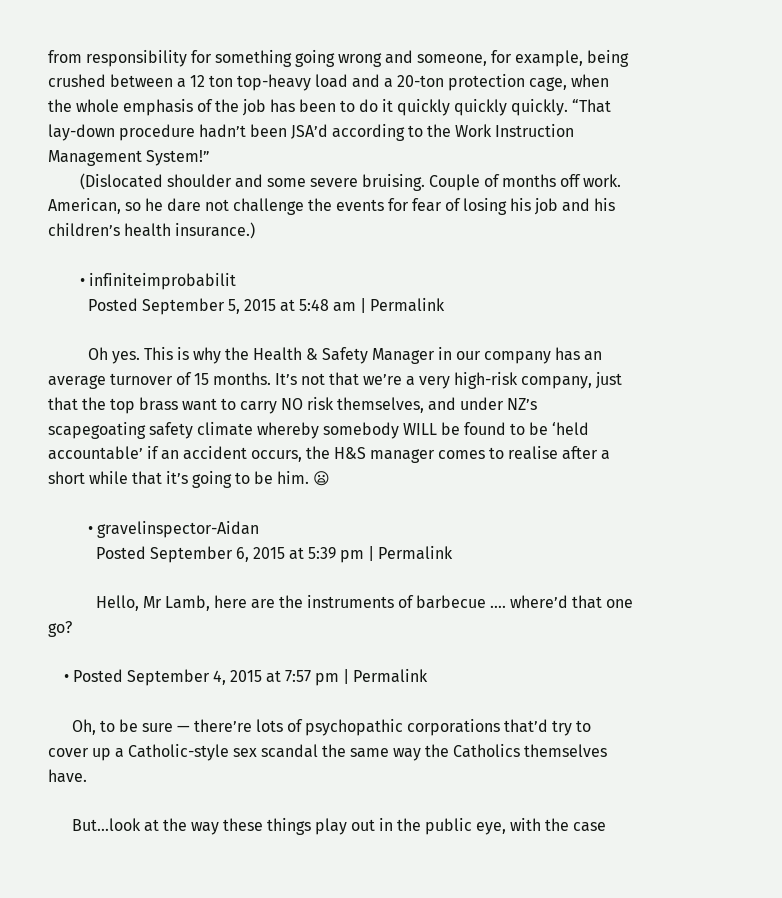from responsibility for something going wrong and someone, for example, being crushed between a 12 ton top-heavy load and a 20-ton protection cage, when the whole emphasis of the job has been to do it quickly quickly quickly. “That lay-down procedure hadn’t been JSA’d according to the Work Instruction Management System!”
        (Dislocated shoulder and some severe bruising. Couple of months off work. American, so he dare not challenge the events for fear of losing his job and his children’s health insurance.)

        • infiniteimprobabilit
          Posted September 5, 2015 at 5:48 am | Permalink

          Oh yes. This is why the Health & Safety Manager in our company has an average turnover of 15 months. It’s not that we’re a very high-risk company, just that the top brass want to carry NO risk themselves, and under NZ’s scapegoating safety climate whereby somebody WILL be found to be ‘held accountable’ if an accident occurs, the H&S manager comes to realise after a short while that it’s going to be him. 😦

          • gravelinspector-Aidan
            Posted September 6, 2015 at 5:39 pm | Permalink

            Hello, Mr Lamb, here are the instruments of barbecue …. where’d that one go?

    • Posted September 4, 2015 at 7:57 pm | Permalink

      Oh, to be sure — there’re lots of psychopathic corporations that’d try to cover up a Catholic-style sex scandal the same way the Catholics themselves have.

      But…look at the way these things play out in the public eye, with the case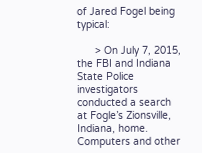of Jared Fogel being typical:

      > On July 7, 2015, the FBI and Indiana State Police investigators conducted a search at Fogle’s Zionsville, Indiana, home. Computers and other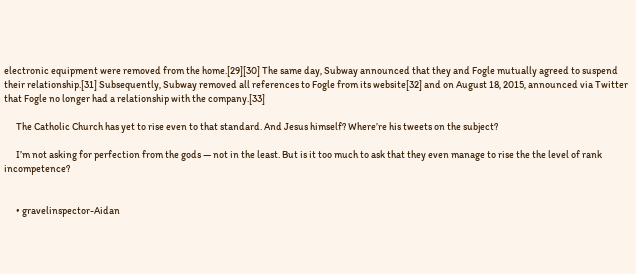electronic equipment were removed from the home.[29][30] The same day, Subway announced that they and Fogle mutually agreed to suspend their relationship.[31] Subsequently, Subway removed all references to Fogle from its website[32] and on August 18, 2015, announced via Twitter that Fogle no longer had a relationship with the company.[33]

      The Catholic Church has yet to rise even to that standard. And Jesus himself? Where’re his tweets on the subject?

      I’m not asking for perfection from the gods — not in the least. But is it too much to ask that they even manage to rise the the level of rank incompetence?


      • gravelinspector-Aidan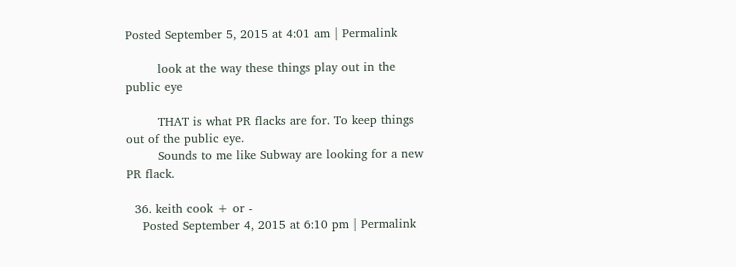Posted September 5, 2015 at 4:01 am | Permalink

        look at the way these things play out in the public eye

        THAT is what PR flacks are for. To keep things out of the public eye.
        Sounds to me like Subway are looking for a new PR flack.

  36. keith cook + or -
    Posted September 4, 2015 at 6:10 pm | Permalink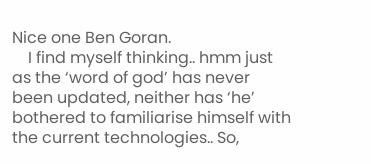Nice one Ben Goran.
    I find myself thinking.. hmm just as the ‘word of god’ has never been updated, neither has ‘he’ bothered to familiarise himself with the current technologies.. So,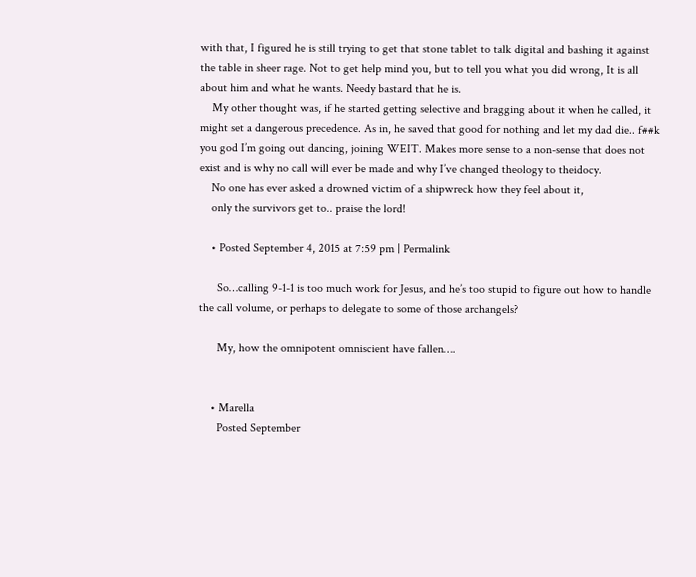with that, I figured he is still trying to get that stone tablet to talk digital and bashing it against the table in sheer rage. Not to get help mind you, but to tell you what you did wrong, It is all about him and what he wants. Needy bastard that he is.
    My other thought was, if he started getting selective and bragging about it when he called, it might set a dangerous precedence. As in, he saved that good for nothing and let my dad die.. f##k you god I’m going out dancing, joining WEIT. Makes more sense to a non-sense that does not exist and is why no call will ever be made and why I’ve changed theology to theidocy.
    No one has ever asked a drowned victim of a shipwreck how they feel about it,
    only the survivors get to.. praise the lord!

    • Posted September 4, 2015 at 7:59 pm | Permalink

      So…calling 9-1-1 is too much work for Jesus, and he’s too stupid to figure out how to handle the call volume, or perhaps to delegate to some of those archangels?

      My, how the omnipotent omniscient have fallen….


    • Marella
      Posted September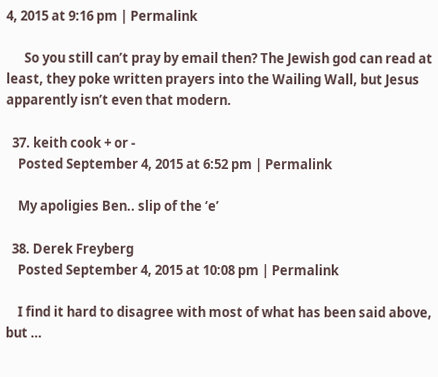4, 2015 at 9:16 pm | Permalink

      So you still can’t pray by email then? The Jewish god can read at least, they poke written prayers into the Wailing Wall, but Jesus apparently isn’t even that modern.

  37. keith cook + or -
    Posted September 4, 2015 at 6:52 pm | Permalink

    My apoligies Ben.. slip of the ‘e’

  38. Derek Freyberg
    Posted September 4, 2015 at 10:08 pm | Permalink

    I find it hard to disagree with most of what has been said above, but …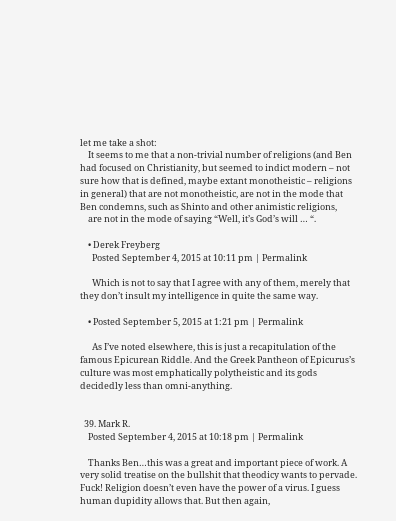let me take a shot:
    It seems to me that a non-trivial number of religions (and Ben had focused on Christianity, but seemed to indict modern – not sure how that is defined, maybe extant monotheistic – religions in general) that are not monotheistic, are not in the mode that Ben condemns, such as Shinto and other animistic religions,
    are not in the mode of saying “Well, it’s God’s will … “.

    • Derek Freyberg
      Posted September 4, 2015 at 10:11 pm | Permalink

      Which is not to say that I agree with any of them, merely that they don’t insult my intelligence in quite the same way.

    • Posted September 5, 2015 at 1:21 pm | Permalink

      As I’ve noted elsewhere, this is just a recapitulation of the famous Epicurean Riddle. And the Greek Pantheon of Epicurus’s culture was most emphatically polytheistic and its gods decidedly less than omni-anything.


  39. Mark R.
    Posted September 4, 2015 at 10:18 pm | Permalink

    Thanks Ben…this was a great and important piece of work. A very solid treatise on the bullshit that theodicy wants to pervade. Fuck! Religion doesn’t even have the power of a virus. I guess human dupidity allows that. But then again,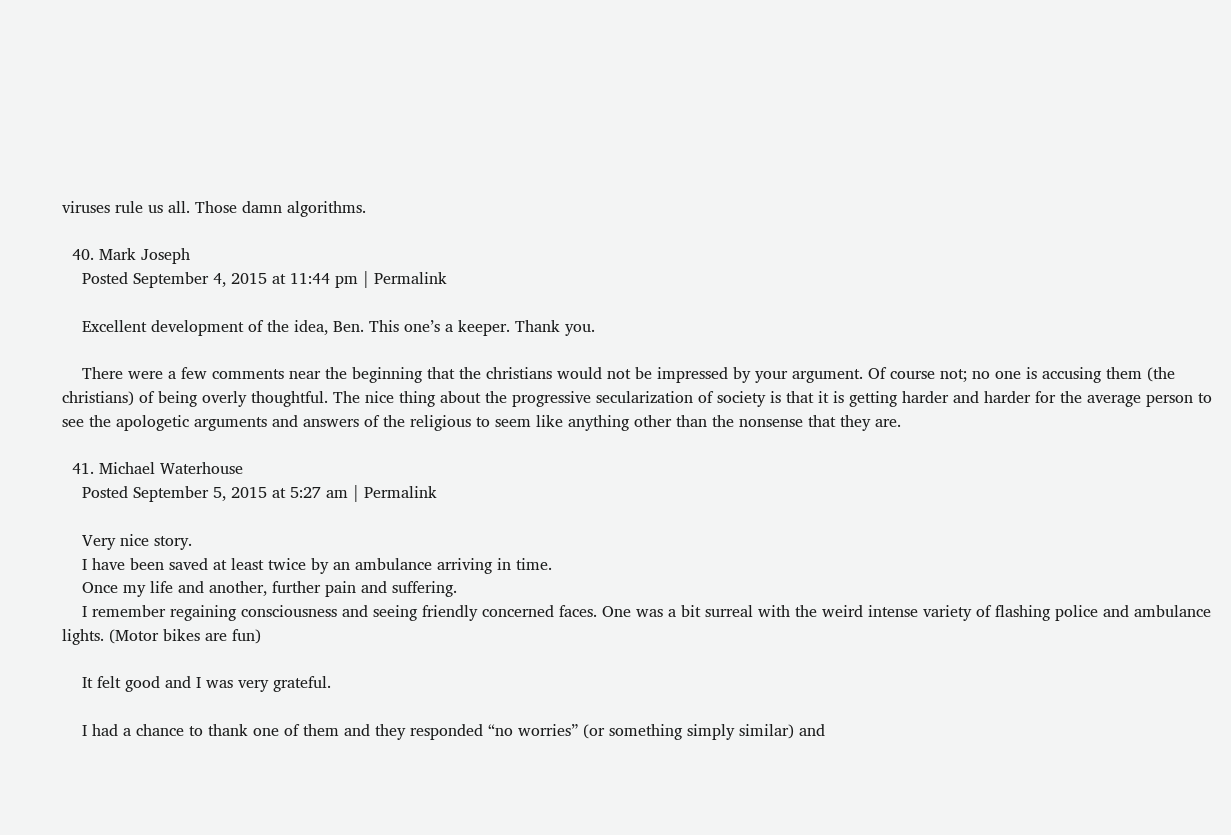viruses rule us all. Those damn algorithms.

  40. Mark Joseph
    Posted September 4, 2015 at 11:44 pm | Permalink

    Excellent development of the idea, Ben. This one’s a keeper. Thank you.

    There were a few comments near the beginning that the christians would not be impressed by your argument. Of course not; no one is accusing them (the christians) of being overly thoughtful. The nice thing about the progressive secularization of society is that it is getting harder and harder for the average person to see the apologetic arguments and answers of the religious to seem like anything other than the nonsense that they are.

  41. Michael Waterhouse
    Posted September 5, 2015 at 5:27 am | Permalink

    Very nice story.
    I have been saved at least twice by an ambulance arriving in time.
    Once my life and another, further pain and suffering.
    I remember regaining consciousness and seeing friendly concerned faces. One was a bit surreal with the weird intense variety of flashing police and ambulance lights. (Motor bikes are fun)

    It felt good and I was very grateful.

    I had a chance to thank one of them and they responded “no worries” (or something simply similar) and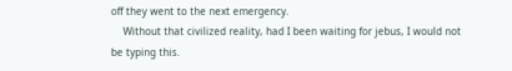off they went to the next emergency.
    Without that civilized reality, had I been waiting for jebus, I would not be typing this.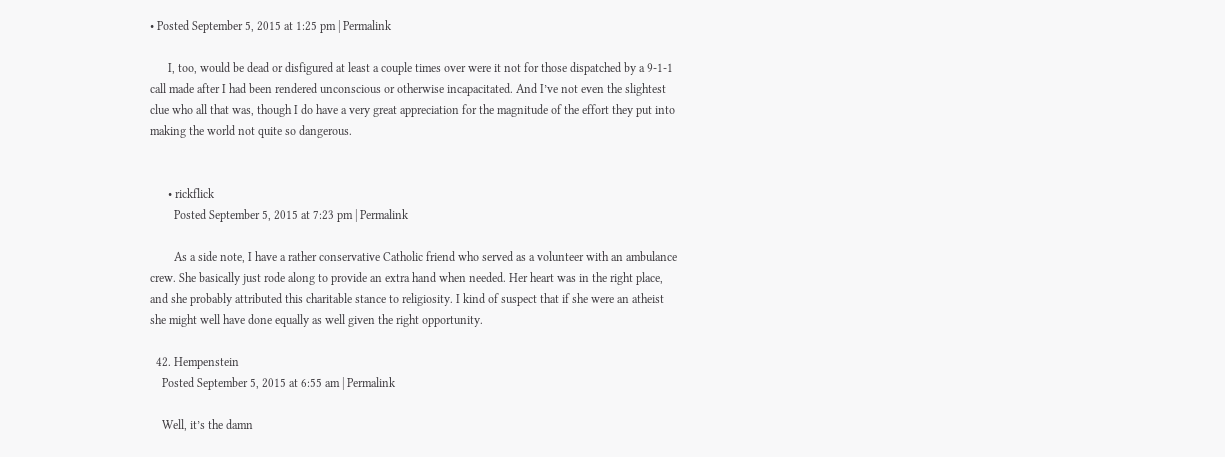• Posted September 5, 2015 at 1:25 pm | Permalink

      I, too, would be dead or disfigured at least a couple times over were it not for those dispatched by a 9-1-1 call made after I had been rendered unconscious or otherwise incapacitated. And I’ve not even the slightest clue who all that was, though I do have a very great appreciation for the magnitude of the effort they put into making the world not quite so dangerous.


      • rickflick
        Posted September 5, 2015 at 7:23 pm | Permalink

        As a side note, I have a rather conservative Catholic friend who served as a volunteer with an ambulance crew. She basically just rode along to provide an extra hand when needed. Her heart was in the right place, and she probably attributed this charitable stance to religiosity. I kind of suspect that if she were an atheist she might well have done equally as well given the right opportunity.

  42. Hempenstein
    Posted September 5, 2015 at 6:55 am | Permalink

    Well, it’s the damn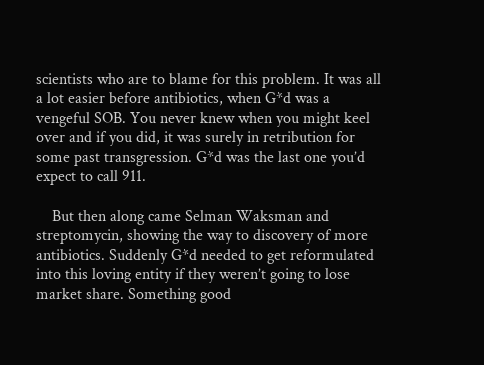scientists who are to blame for this problem. It was all a lot easier before antibiotics, when G*d was a vengeful SOB. You never knew when you might keel over and if you did, it was surely in retribution for some past transgression. G*d was the last one you’d expect to call 911.

    But then along came Selman Waksman and streptomycin, showing the way to discovery of more antibiotics. Suddenly G*d needed to get reformulated into this loving entity if they weren’t going to lose market share. Something good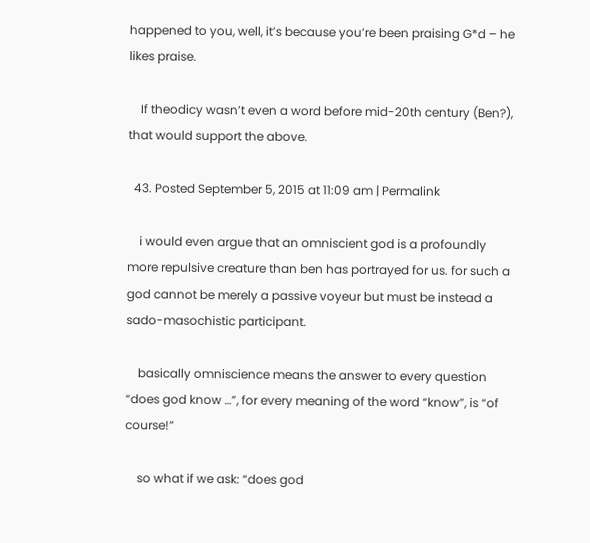happened to you, well, it’s because you’re been praising G*d – he likes praise.

    If theodicy wasn’t even a word before mid-20th century (Ben?), that would support the above.

  43. Posted September 5, 2015 at 11:09 am | Permalink

    i would even argue that an omniscient god is a profoundly more repulsive creature than ben has portrayed for us. for such a god cannot be merely a passive voyeur but must be instead a sado-masochistic participant.

    basically omniscience means the answer to every question “does god know …”, for every meaning of the word “know”, is “of course!”

    so what if we ask: “does god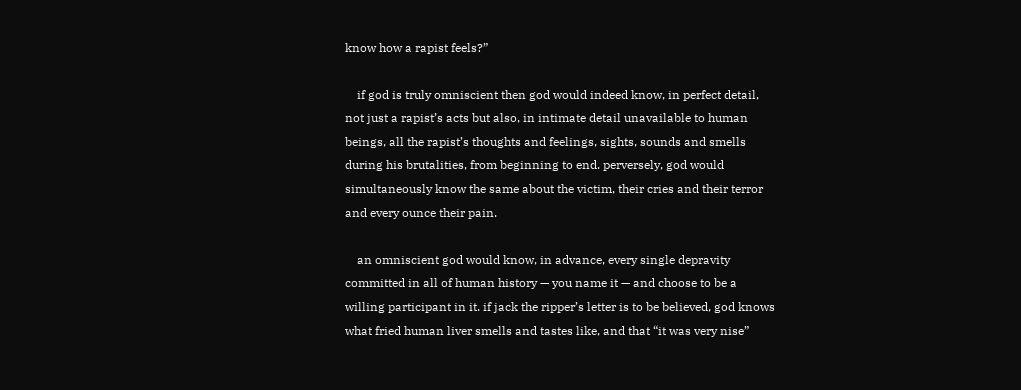know how a rapist feels?”

    if god is truly omniscient then god would indeed know, in perfect detail, not just a rapist’s acts but also, in intimate detail unavailable to human beings, all the rapist’s thoughts and feelings, sights, sounds and smells during his brutalities, from beginning to end. perversely, god would simultaneously know the same about the victim, their cries and their terror and every ounce their pain.

    an omniscient god would know, in advance, every single depravity committed in all of human history — you name it — and choose to be a willing participant in it. if jack the ripper’s letter is to be believed, god knows what fried human liver smells and tastes like, and that “it was very nise”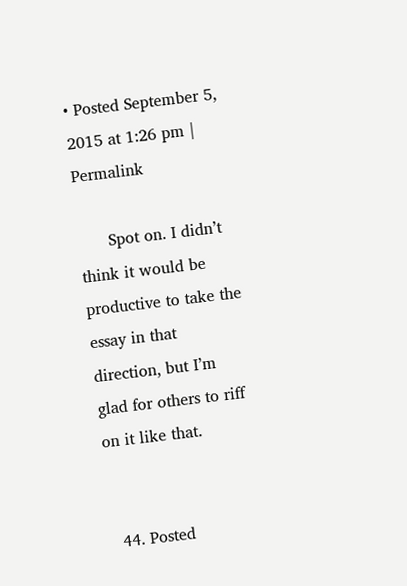• Posted September 5, 2015 at 1:26 pm | Permalink

      Spot on. I didn’t think it would be productive to take the essay in that direction, but I’m glad for others to riff on it like that.


  44. Posted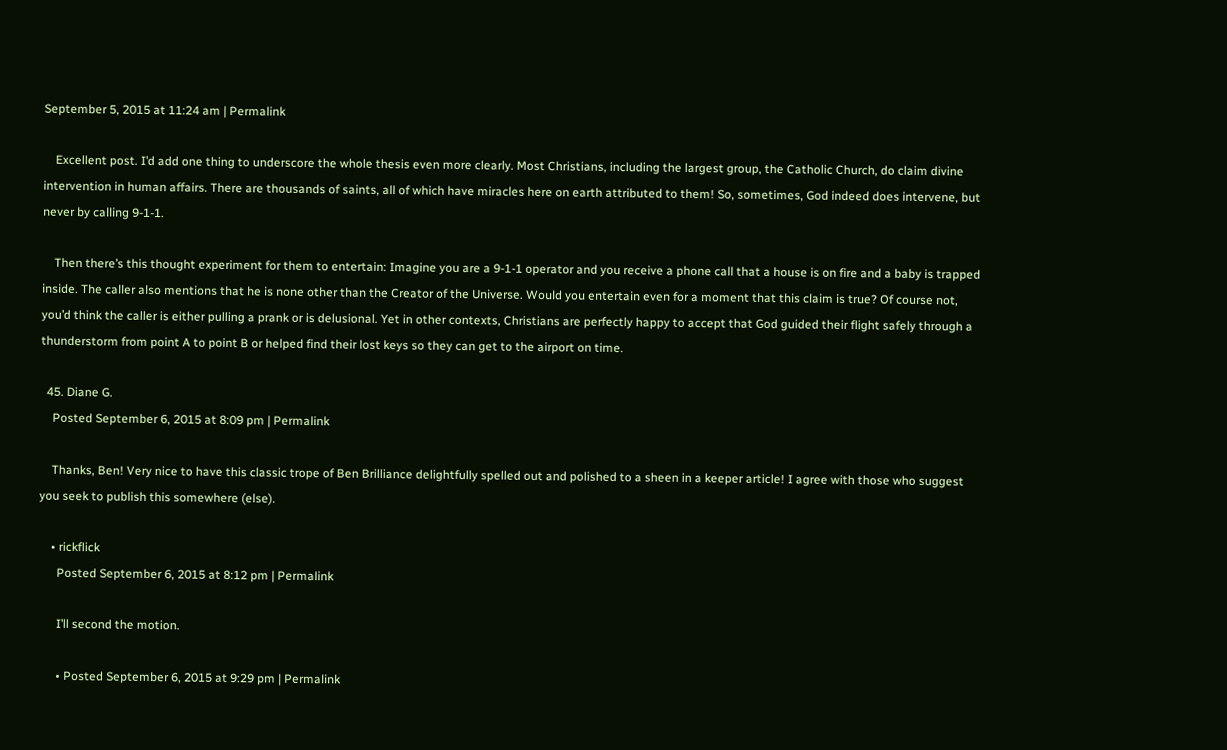September 5, 2015 at 11:24 am | Permalink

    Excellent post. I’d add one thing to underscore the whole thesis even more clearly. Most Christians, including the largest group, the Catholic Church, do claim divine intervention in human affairs. There are thousands of saints, all of which have miracles here on earth attributed to them! So, sometimes, God indeed does intervene, but never by calling 9-1-1.

    Then there’s this thought experiment for them to entertain: Imagine you are a 9-1-1 operator and you receive a phone call that a house is on fire and a baby is trapped inside. The caller also mentions that he is none other than the Creator of the Universe. Would you entertain even for a moment that this claim is true? Of course not, you’d think the caller is either pulling a prank or is delusional. Yet in other contexts, Christians are perfectly happy to accept that God guided their flight safely through a thunderstorm from point A to point B or helped find their lost keys so they can get to the airport on time.

  45. Diane G.
    Posted September 6, 2015 at 8:09 pm | Permalink

    Thanks, Ben! Very nice to have this classic trope of Ben Brilliance delightfully spelled out and polished to a sheen in a keeper article! I agree with those who suggest you seek to publish this somewhere (else).

    • rickflick
      Posted September 6, 2015 at 8:12 pm | Permalink

      I’ll second the motion.

      • Posted September 6, 2015 at 9:29 pm | Permalink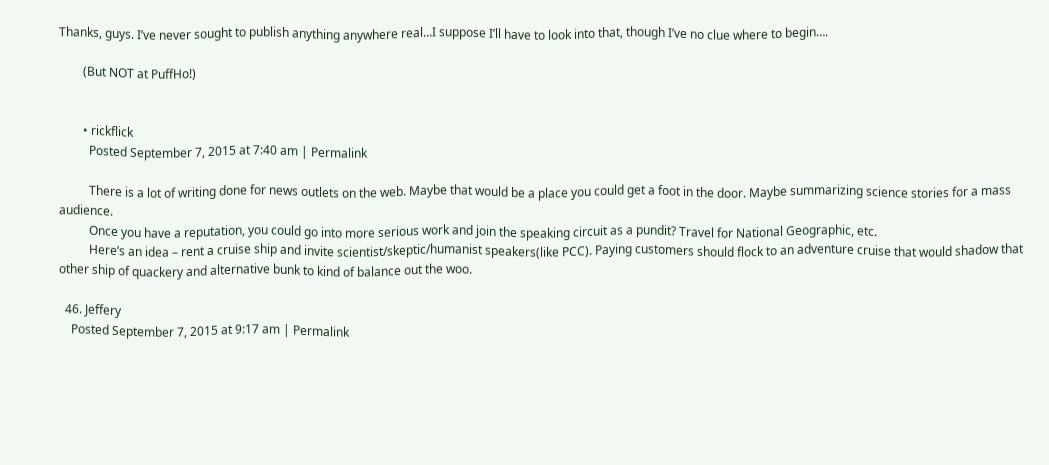Thanks, guys. I’ve never sought to publish anything anywhere real…I suppose I’ll have to look into that, though I’ve no clue where to begin….

        (But NOT at PuffHo!)


        • rickflick
          Posted September 7, 2015 at 7:40 am | Permalink

          There is a lot of writing done for news outlets on the web. Maybe that would be a place you could get a foot in the door. Maybe summarizing science stories for a mass audience.
          Once you have a reputation, you could go into more serious work and join the speaking circuit as a pundit? Travel for National Geographic, etc.
          Here’s an idea – rent a cruise ship and invite scientist/skeptic/humanist speakers(like PCC). Paying customers should flock to an adventure cruise that would shadow that other ship of quackery and alternative bunk to kind of balance out the woo.

  46. Jeffery
    Posted September 7, 2015 at 9:17 am | Permalink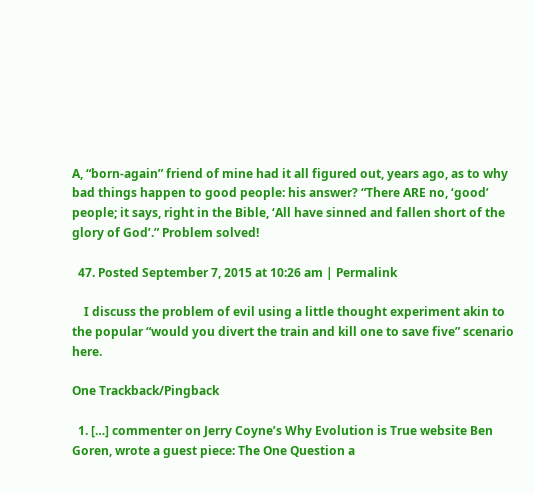A, “born-again” friend of mine had it all figured out, years ago, as to why bad things happen to good people: his answer? “There ARE no, ‘good’ people; it says, right in the Bible, ‘All have sinned and fallen short of the glory of God’.” Problem solved!

  47. Posted September 7, 2015 at 10:26 am | Permalink

    I discuss the problem of evil using a little thought experiment akin to the popular “would you divert the train and kill one to save five” scenario here.

One Trackback/Pingback

  1. […] commenter on Jerry Coyne’s Why Evolution is True website Ben Goren, wrote a guest piece: The One Question a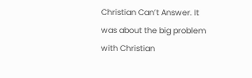Christian Can’t Answer. It was about the big problem with Christian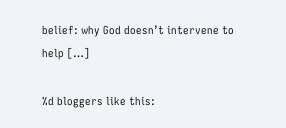belief: why God doesn’t intervene to help […]

%d bloggers like this: